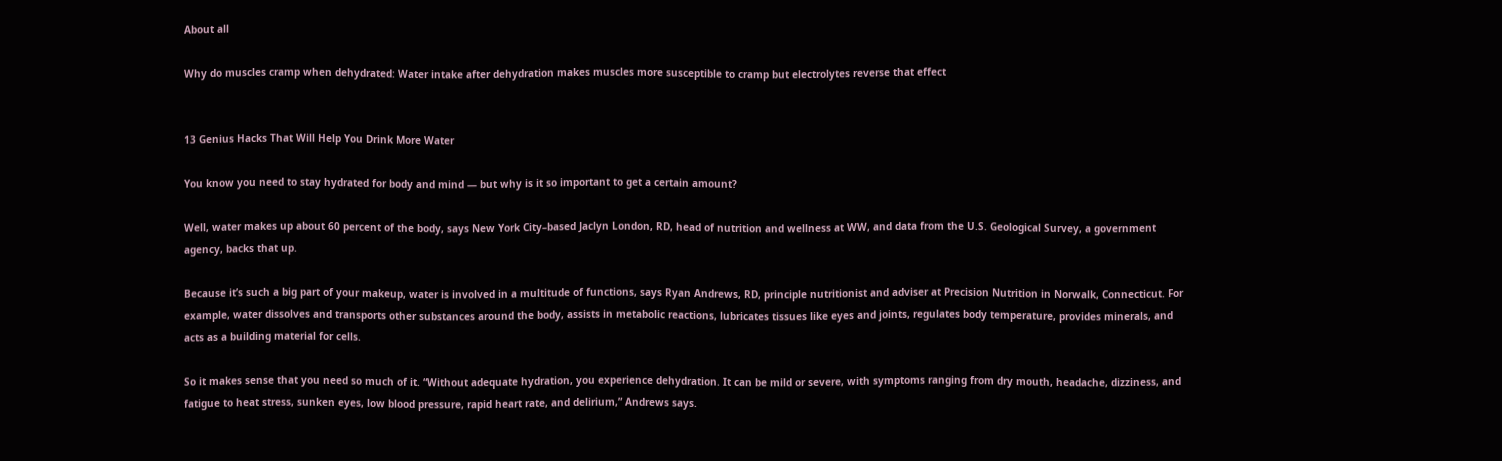About all

Why do muscles cramp when dehydrated: Water intake after dehydration makes muscles more susceptible to cramp but electrolytes reverse that effect


13 Genius Hacks That Will Help You Drink More Water

You know you need to stay hydrated for body and mind — but why is it so important to get a certain amount?

Well, water makes up about 60 percent of the body, says New York City–based Jaclyn London, RD, head of nutrition and wellness at WW, and data from the U.S. Geological Survey, a government agency, backs that up.

Because it’s such a big part of your makeup, water is involved in a multitude of functions, says Ryan Andrews, RD, principle nutritionist and adviser at Precision Nutrition in Norwalk, Connecticut. For example, water dissolves and transports other substances around the body, assists in metabolic reactions, lubricates tissues like eyes and joints, regulates body temperature, provides minerals, and acts as a building material for cells.

So it makes sense that you need so much of it. “Without adequate hydration, you experience dehydration. It can be mild or severe, with symptoms ranging from dry mouth, headache, dizziness, and fatigue to heat stress, sunken eyes, low blood pressure, rapid heart rate, and delirium,” Andrews says.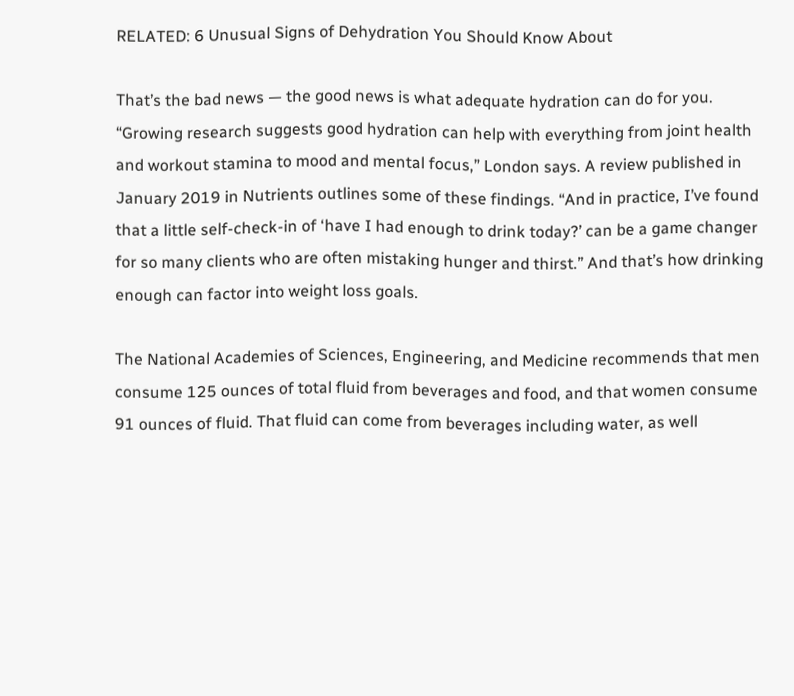RELATED: 6 Unusual Signs of Dehydration You Should Know About

That’s the bad news — the good news is what adequate hydration can do for you. “Growing research suggests good hydration can help with everything from joint health and workout stamina to mood and mental focus,” London says. A review published in January 2019 in Nutrients outlines some of these findings. “And in practice, I’ve found that a little self-check-in of ‘have I had enough to drink today?’ can be a game changer for so many clients who are often mistaking hunger and thirst.” And that’s how drinking enough can factor into weight loss goals.

The National Academies of Sciences, Engineering, and Medicine recommends that men consume 125 ounces of total fluid from beverages and food, and that women consume 91 ounces of fluid. That fluid can come from beverages including water, as well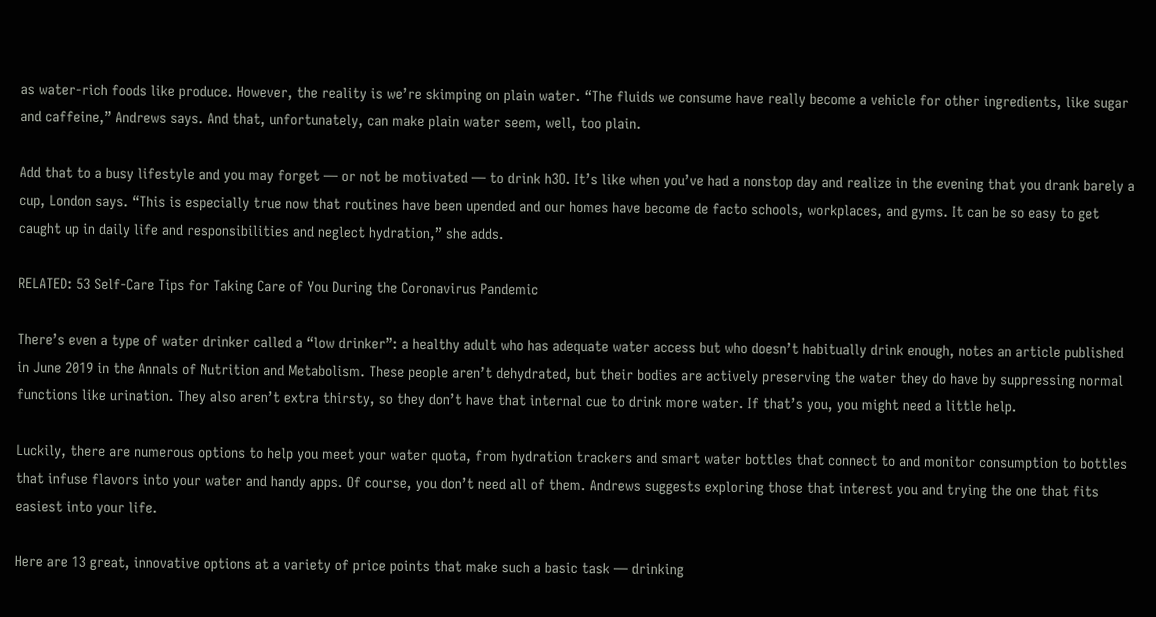as water-rich foods like produce. However, the reality is we’re skimping on plain water. “The fluids we consume have really become a vehicle for other ingredients, like sugar and caffeine,” Andrews says. And that, unfortunately, can make plain water seem, well, too plain.

Add that to a busy lifestyle and you may forget — or not be motivated — to drink h3O. It’s like when you’ve had a nonstop day and realize in the evening that you drank barely a cup, London says. “This is especially true now that routines have been upended and our homes have become de facto schools, workplaces, and gyms. It can be so easy to get caught up in daily life and responsibilities and neglect hydration,” she adds.

RELATED: 53 Self-Care Tips for Taking Care of You During the Coronavirus Pandemic

There’s even a type of water drinker called a “low drinker”: a healthy adult who has adequate water access but who doesn’t habitually drink enough, notes an article published in June 2019 in the Annals of Nutrition and Metabolism. These people aren’t dehydrated, but their bodies are actively preserving the water they do have by suppressing normal functions like urination. They also aren’t extra thirsty, so they don’t have that internal cue to drink more water. If that’s you, you might need a little help.

Luckily, there are numerous options to help you meet your water quota, from hydration trackers and smart water bottles that connect to and monitor consumption to bottles that infuse flavors into your water and handy apps. Of course, you don’t need all of them. Andrews suggests exploring those that interest you and trying the one that fits easiest into your life.

Here are 13 great, innovative options at a variety of price points that make such a basic task — drinking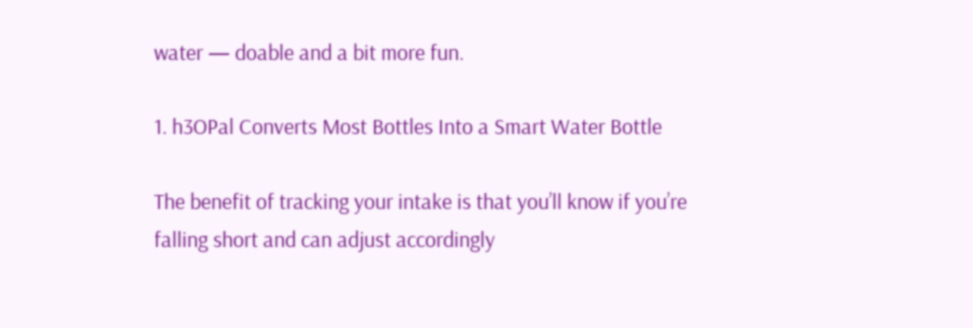water — doable and a bit more fun.

1. h3OPal Converts Most Bottles Into a Smart Water Bottle

The benefit of tracking your intake is that you’ll know if you’re falling short and can adjust accordingly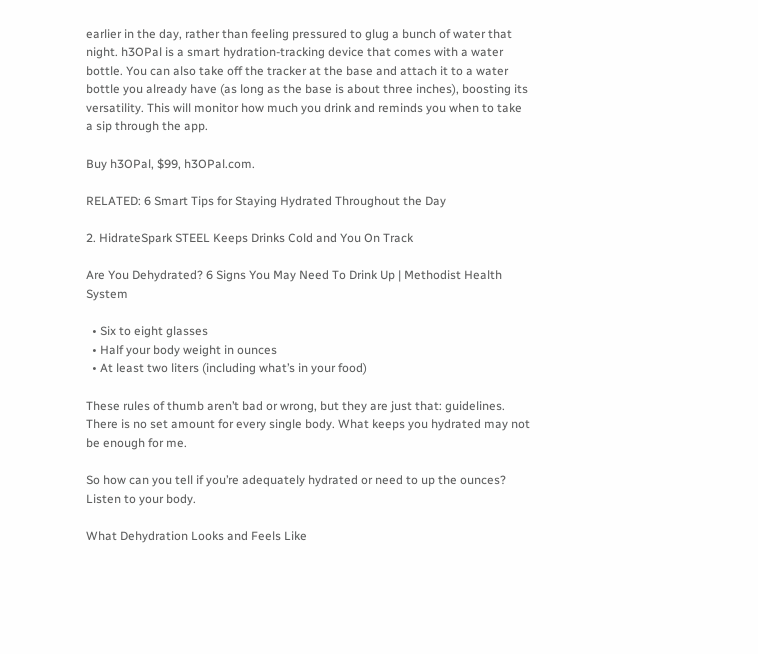earlier in the day, rather than feeling pressured to glug a bunch of water that night. h3OPal is a smart hydration-tracking device that comes with a water bottle. You can also take off the tracker at the base and attach it to a water bottle you already have (as long as the base is about three inches), boosting its versatility. This will monitor how much you drink and reminds you when to take a sip through the app.

Buy h3OPal, $99, h3OPal.com.

RELATED: 6 Smart Tips for Staying Hydrated Throughout the Day

2. HidrateSpark STEEL Keeps Drinks Cold and You On Track

Are You Dehydrated? 6 Signs You May Need To Drink Up | Methodist Health System

  • Six to eight glasses
  • Half your body weight in ounces
  • At least two liters (including what’s in your food)

These rules of thumb aren’t bad or wrong, but they are just that: guidelines. There is no set amount for every single body. What keeps you hydrated may not be enough for me.

So how can you tell if you’re adequately hydrated or need to up the ounces? Listen to your body.

What Dehydration Looks and Feels Like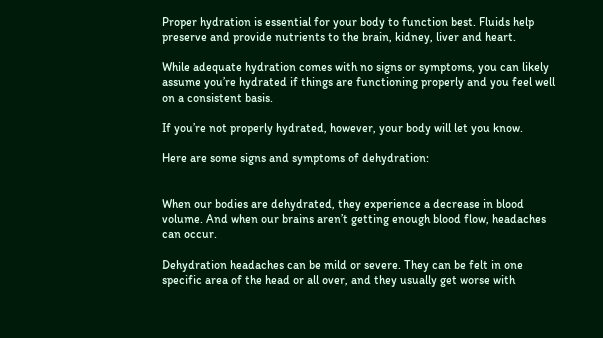Proper hydration is essential for your body to function best. Fluids help preserve and provide nutrients to the brain, kidney, liver and heart.

While adequate hydration comes with no signs or symptoms, you can likely assume you’re hydrated if things are functioning properly and you feel well on a consistent basis.

If you’re not properly hydrated, however, your body will let you know.

Here are some signs and symptoms of dehydration:


When our bodies are dehydrated, they experience a decrease in blood volume. And when our brains aren’t getting enough blood flow, headaches can occur.

Dehydration headaches can be mild or severe. They can be felt in one specific area of the head or all over, and they usually get worse with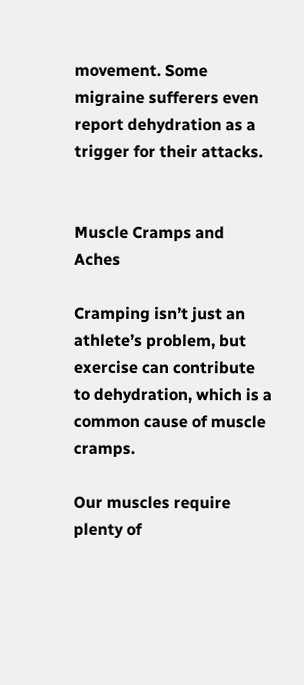movement. Some migraine sufferers even report dehydration as a trigger for their attacks.


Muscle Cramps and Aches

Cramping isn’t just an athlete’s problem, but exercise can contribute to dehydration, which is a common cause of muscle cramps.

Our muscles require plenty of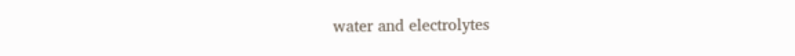water and electrolytes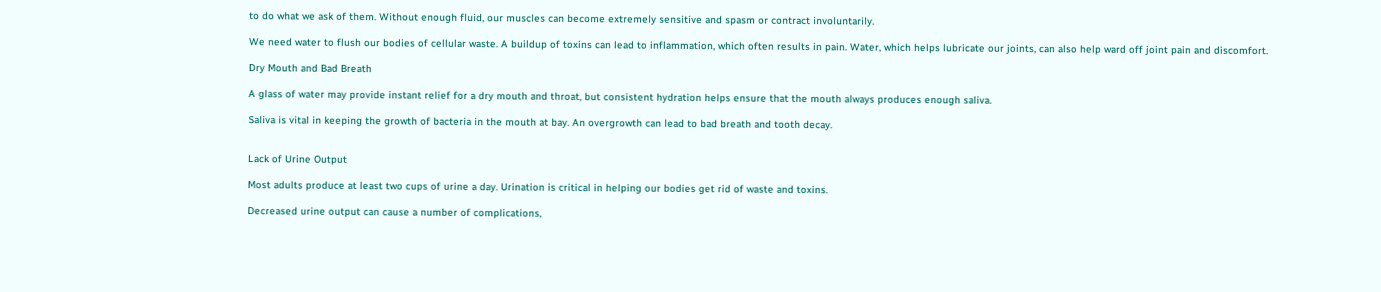to do what we ask of them. Without enough fluid, our muscles can become extremely sensitive and spasm or contract involuntarily.

We need water to flush our bodies of cellular waste. A buildup of toxins can lead to inflammation, which often results in pain. Water, which helps lubricate our joints, can also help ward off joint pain and discomfort.

Dry Mouth and Bad Breath

A glass of water may provide instant relief for a dry mouth and throat, but consistent hydration helps ensure that the mouth always produces enough saliva.

Saliva is vital in keeping the growth of bacteria in the mouth at bay. An overgrowth can lead to bad breath and tooth decay.


Lack of Urine Output

Most adults produce at least two cups of urine a day. Urination is critical in helping our bodies get rid of waste and toxins.

Decreased urine output can cause a number of complications,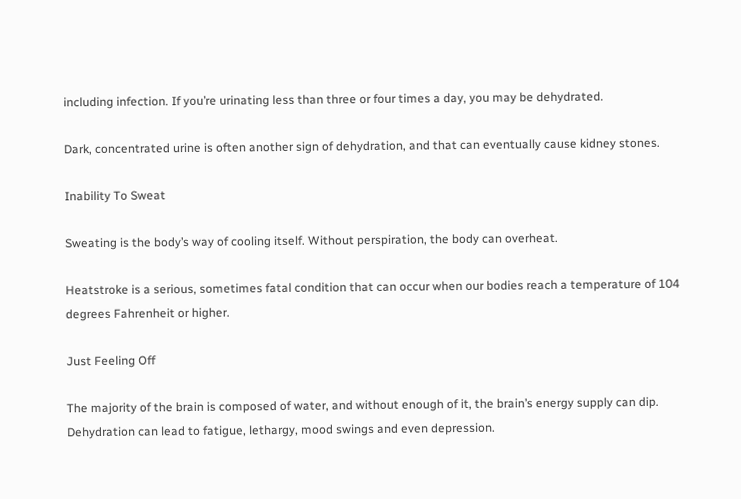including infection. If you’re urinating less than three or four times a day, you may be dehydrated.

Dark, concentrated urine is often another sign of dehydration, and that can eventually cause kidney stones.

Inability To Sweat

Sweating is the body’s way of cooling itself. Without perspiration, the body can overheat.

Heatstroke is a serious, sometimes fatal condition that can occur when our bodies reach a temperature of 104 degrees Fahrenheit or higher.

Just Feeling Off

The majority of the brain is composed of water, and without enough of it, the brain’s energy supply can dip. Dehydration can lead to fatigue, lethargy, mood swings and even depression.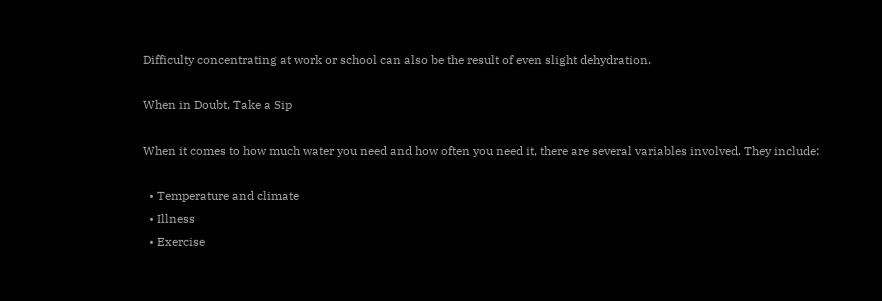Difficulty concentrating at work or school can also be the result of even slight dehydration.

When in Doubt, Take a Sip

When it comes to how much water you need and how often you need it, there are several variables involved. They include:

  • Temperature and climate
  • Illness
  • Exercise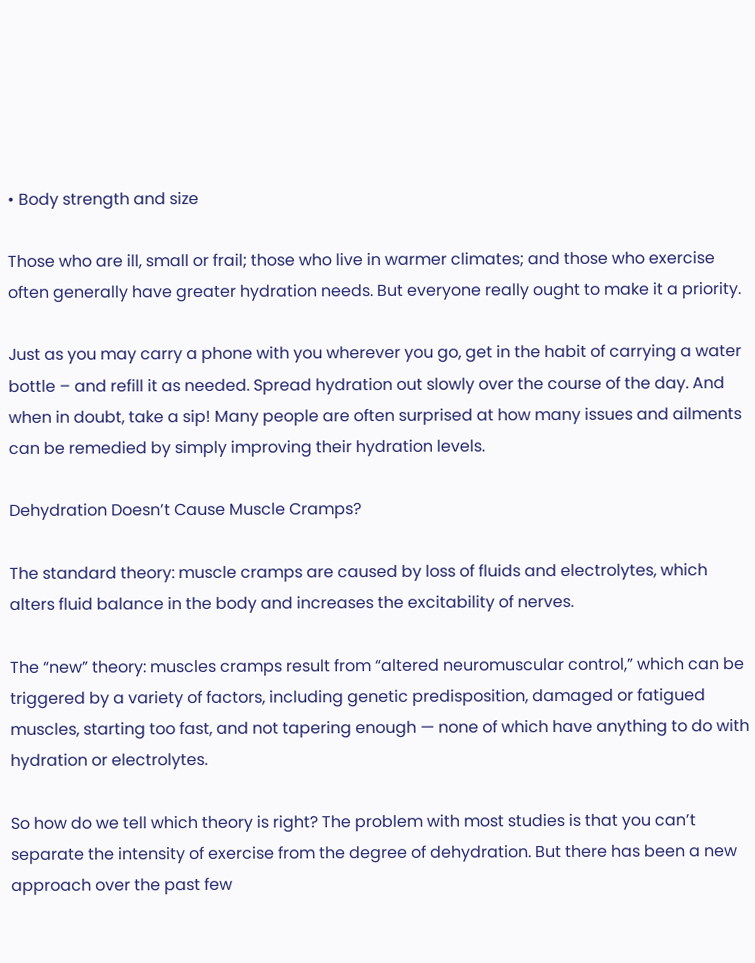• Body strength and size

Those who are ill, small or frail; those who live in warmer climates; and those who exercise often generally have greater hydration needs. But everyone really ought to make it a priority.

Just as you may carry a phone with you wherever you go, get in the habit of carrying a water bottle – and refill it as needed. Spread hydration out slowly over the course of the day. And when in doubt, take a sip! Many people are often surprised at how many issues and ailments can be remedied by simply improving their hydration levels.

Dehydration Doesn’t Cause Muscle Cramps?

The standard theory: muscle cramps are caused by loss of fluids and electrolytes, which alters fluid balance in the body and increases the excitability of nerves.

The “new” theory: muscles cramps result from “altered neuromuscular control,” which can be triggered by a variety of factors, including genetic predisposition, damaged or fatigued muscles, starting too fast, and not tapering enough — none of which have anything to do with hydration or electrolytes.

So how do we tell which theory is right? The problem with most studies is that you can’t separate the intensity of exercise from the degree of dehydration. But there has been a new approach over the past few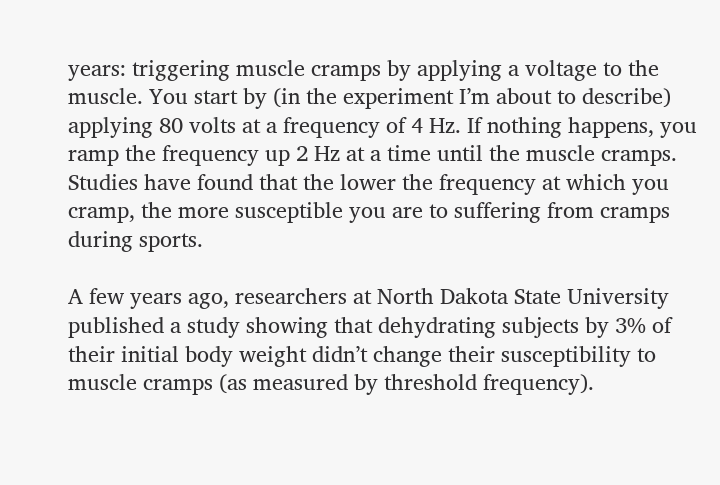years: triggering muscle cramps by applying a voltage to the muscle. You start by (in the experiment I’m about to describe) applying 80 volts at a frequency of 4 Hz. If nothing happens, you ramp the frequency up 2 Hz at a time until the muscle cramps. Studies have found that the lower the frequency at which you cramp, the more susceptible you are to suffering from cramps during sports.

A few years ago, researchers at North Dakota State University published a study showing that dehydrating subjects by 3% of their initial body weight didn’t change their susceptibility to muscle cramps (as measured by threshold frequency).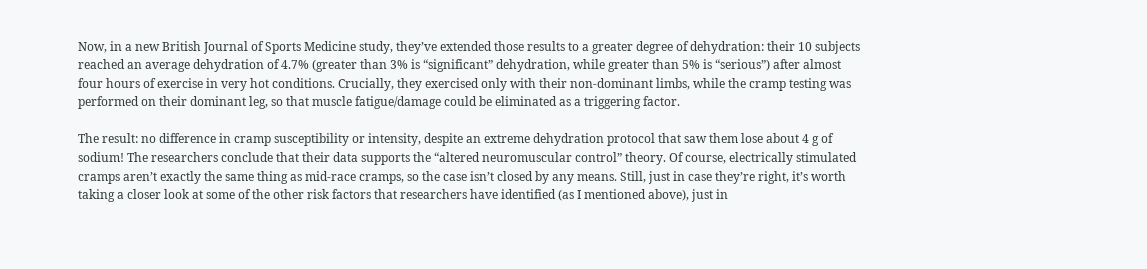Now, in a new British Journal of Sports Medicine study, they’ve extended those results to a greater degree of dehydration: their 10 subjects reached an average dehydration of 4.7% (greater than 3% is “significant” dehydration, while greater than 5% is “serious”) after almost four hours of exercise in very hot conditions. Crucially, they exercised only with their non-dominant limbs, while the cramp testing was performed on their dominant leg, so that muscle fatigue/damage could be eliminated as a triggering factor.

The result: no difference in cramp susceptibility or intensity, despite an extreme dehydration protocol that saw them lose about 4 g of sodium! The researchers conclude that their data supports the “altered neuromuscular control” theory. Of course, electrically stimulated cramps aren’t exactly the same thing as mid-race cramps, so the case isn’t closed by any means. Still, just in case they’re right, it’s worth taking a closer look at some of the other risk factors that researchers have identified (as I mentioned above), just in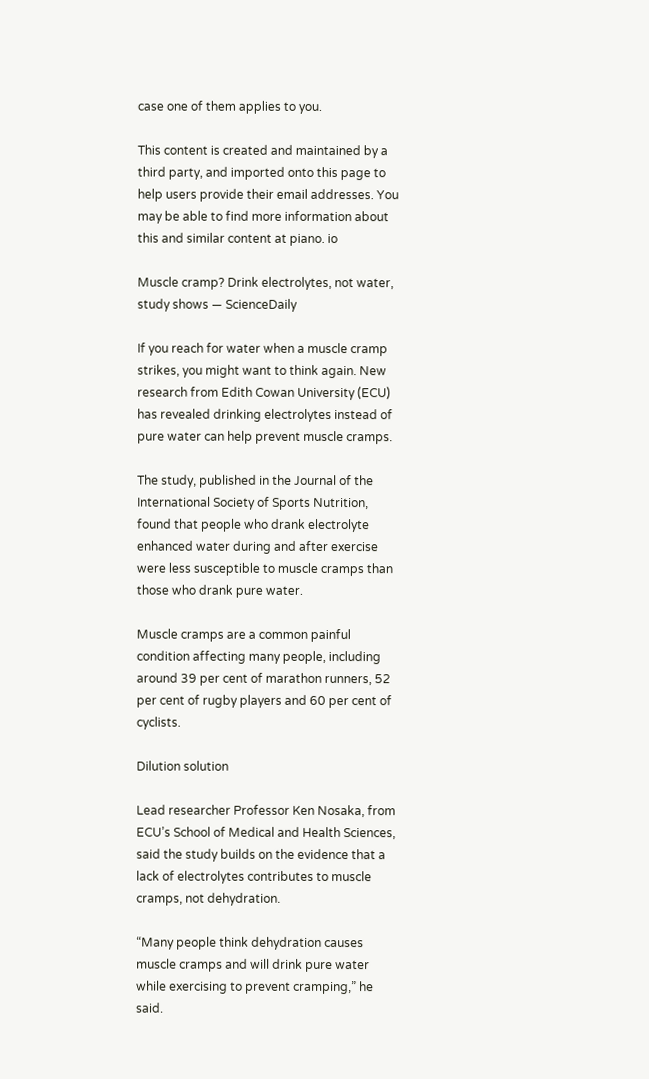case one of them applies to you.

This content is created and maintained by a third party, and imported onto this page to help users provide their email addresses. You may be able to find more information about this and similar content at piano. io

Muscle cramp? Drink electrolytes, not water, study shows — ScienceDaily

If you reach for water when a muscle cramp strikes, you might want to think again. New research from Edith Cowan University (ECU) has revealed drinking electrolytes instead of pure water can help prevent muscle cramps.

The study, published in the Journal of the International Society of Sports Nutrition, found that people who drank electrolyte enhanced water during and after exercise were less susceptible to muscle cramps than those who drank pure water.

Muscle cramps are a common painful condition affecting many people, including around 39 per cent of marathon runners, 52 per cent of rugby players and 60 per cent of cyclists.

Dilution solution

Lead researcher Professor Ken Nosaka, from ECU’s School of Medical and Health Sciences, said the study builds on the evidence that a lack of electrolytes contributes to muscle cramps, not dehydration.

“Many people think dehydration causes muscle cramps and will drink pure water while exercising to prevent cramping,” he said.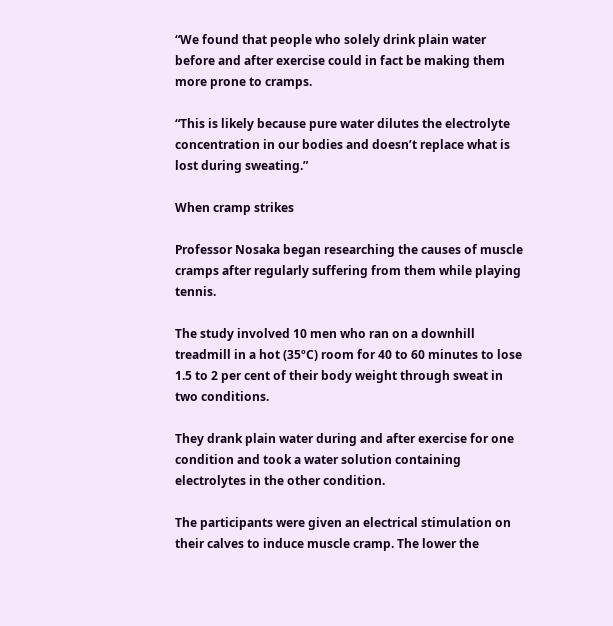“We found that people who solely drink plain water before and after exercise could in fact be making them more prone to cramps.

“This is likely because pure water dilutes the electrolyte concentration in our bodies and doesn’t replace what is lost during sweating.”

When cramp strikes

Professor Nosaka began researching the causes of muscle cramps after regularly suffering from them while playing tennis.

The study involved 10 men who ran on a downhill treadmill in a hot (35ºC) room for 40 to 60 minutes to lose 1.5 to 2 per cent of their body weight through sweat in two conditions.

They drank plain water during and after exercise for one condition and took a water solution containing electrolytes in the other condition.

The participants were given an electrical stimulation on their calves to induce muscle cramp. The lower the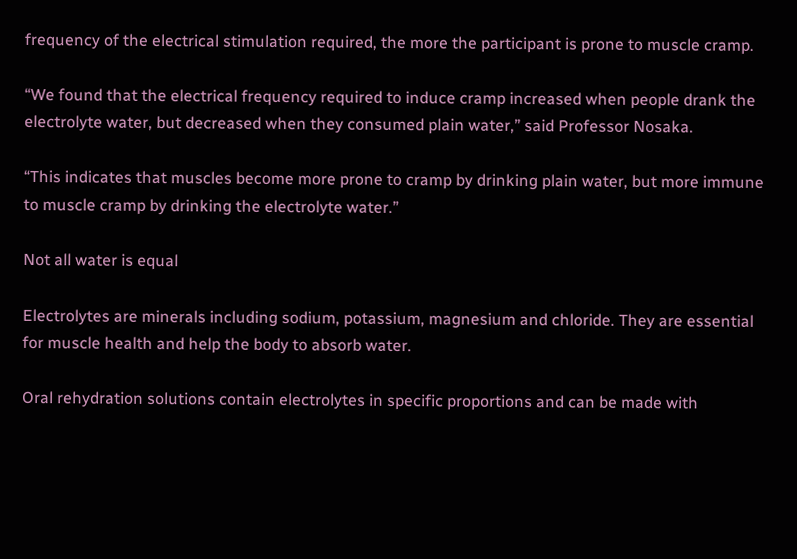frequency of the electrical stimulation required, the more the participant is prone to muscle cramp.

“We found that the electrical frequency required to induce cramp increased when people drank the electrolyte water, but decreased when they consumed plain water,” said Professor Nosaka.

“This indicates that muscles become more prone to cramp by drinking plain water, but more immune to muscle cramp by drinking the electrolyte water.”

Not all water is equal

Electrolytes are minerals including sodium, potassium, magnesium and chloride. They are essential for muscle health and help the body to absorb water.

Oral rehydration solutions contain electrolytes in specific proportions and can be made with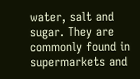water, salt and sugar. They are commonly found in supermarkets and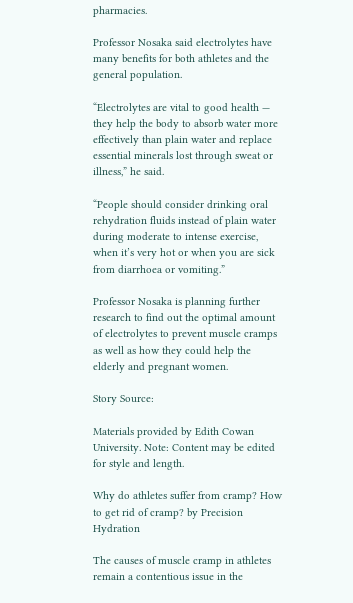pharmacies.

Professor Nosaka said electrolytes have many benefits for both athletes and the general population.

“Electrolytes are vital to good health — they help the body to absorb water more effectively than plain water and replace essential minerals lost through sweat or illness,” he said.

“People should consider drinking oral rehydration fluids instead of plain water during moderate to intense exercise, when it’s very hot or when you are sick from diarrhoea or vomiting.”

Professor Nosaka is planning further research to find out the optimal amount of electrolytes to prevent muscle cramps as well as how they could help the elderly and pregnant women.

Story Source:

Materials provided by Edith Cowan University. Note: Content may be edited for style and length.

Why do athletes suffer from cramp? How to get rid of cramp? by Precision Hydration

The causes of muscle cramp in athletes remain a contentious issue in the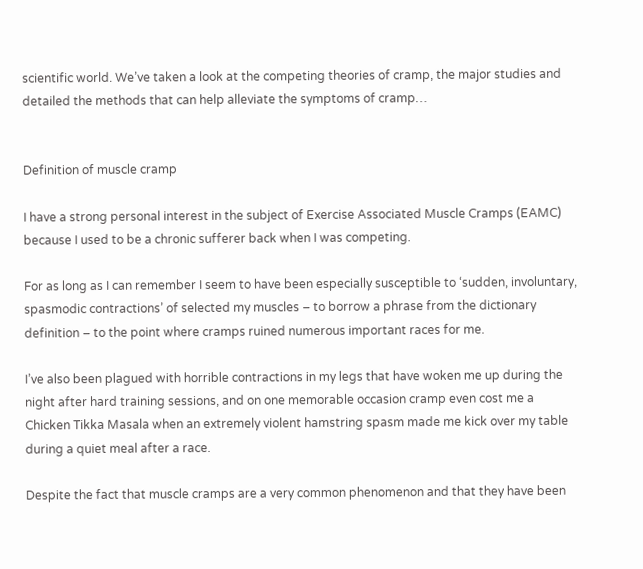scientific world. We’ve taken a look at the competing theories of cramp, the major studies and detailed the methods that can help alleviate the symptoms of cramp…


Definition of muscle cramp

I have a strong personal interest in the subject of Exercise Associated Muscle Cramps (EAMC) because I used to be a chronic sufferer back when I was competing.

For as long as I can remember I seem to have been especially susceptible to ‘sudden, involuntary, spasmodic contractions’ of selected my muscles – to borrow a phrase from the dictionary definition – to the point where cramps ruined numerous important races for me.

I’ve also been plagued with horrible contractions in my legs that have woken me up during the night after hard training sessions, and on one memorable occasion cramp even cost me a Chicken Tikka Masala when an extremely violent hamstring spasm made me kick over my table during a quiet meal after a race.

Despite the fact that muscle cramps are a very common phenomenon and that they have been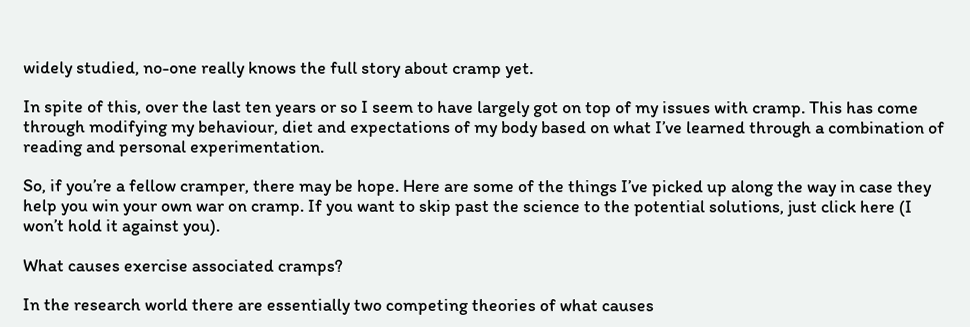widely studied, no-one really knows the full story about cramp yet.

In spite of this, over the last ten years or so I seem to have largely got on top of my issues with cramp. This has come through modifying my behaviour, diet and expectations of my body based on what I’ve learned through a combination of reading and personal experimentation.

So, if you’re a fellow cramper, there may be hope. Here are some of the things I’ve picked up along the way in case they help you win your own war on cramp. If you want to skip past the science to the potential solutions, just click here (I won’t hold it against you).

What causes exercise associated cramps?

In the research world there are essentially two competing theories of what causes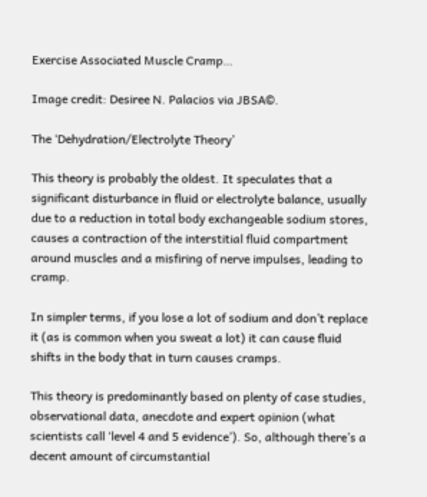Exercise Associated Muscle Cramp…

Image credit: Desiree N. Palacios via JBSA©.

The ‘Dehydration/Electrolyte Theory’

This theory is probably the oldest. It speculates that a significant disturbance in fluid or electrolyte balance, usually due to a reduction in total body exchangeable sodium stores, causes a contraction of the interstitial fluid compartment around muscles and a misfiring of nerve impulses, leading to cramp.

In simpler terms, if you lose a lot of sodium and don’t replace it (as is common when you sweat a lot) it can cause fluid shifts in the body that in turn causes cramps.

This theory is predominantly based on plenty of case studies, observational data, anecdote and expert opinion (what scientists call ‘level 4 and 5 evidence’). So, although there’s a decent amount of circumstantial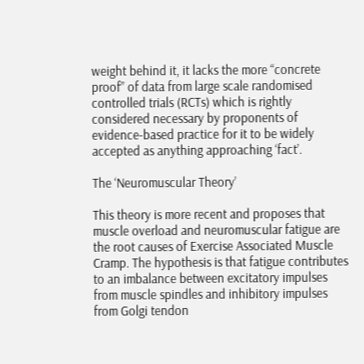weight behind it, it lacks the more “concrete proof” of data from large scale randomised controlled trials (RCTs) which is rightly considered necessary by proponents of evidence-based practice for it to be widely accepted as anything approaching ‘fact’.

The ‘Neuromuscular Theory’

This theory is more recent and proposes that muscle overload and neuromuscular fatigue are the root causes of Exercise Associated Muscle Cramp. The hypothesis is that fatigue contributes to an imbalance between excitatory impulses from muscle spindles and inhibitory impulses from Golgi tendon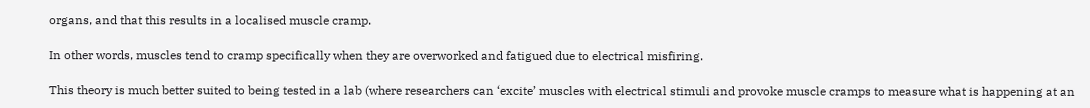organs, and that this results in a localised muscle cramp.

In other words, muscles tend to cramp specifically when they are overworked and fatigued due to electrical misfiring.

This theory is much better suited to being tested in a lab (where researchers can ‘excite’ muscles with electrical stimuli and provoke muscle cramps to measure what is happening at an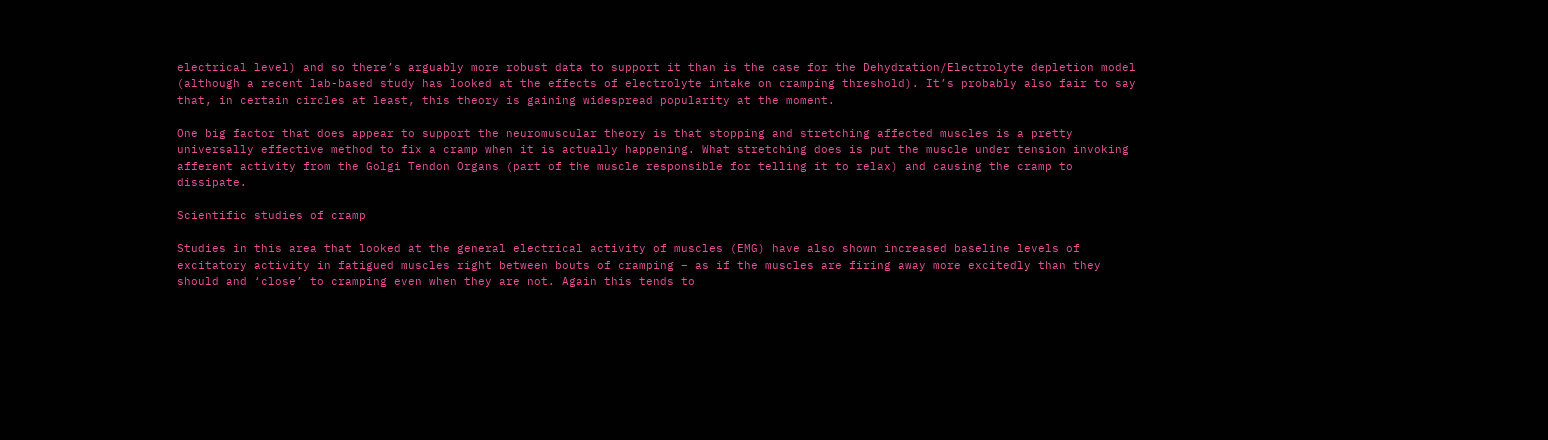electrical level) and so there’s arguably more robust data to support it than is the case for the Dehydration/Electrolyte depletion model (although a recent lab-based study has looked at the effects of electrolyte intake on cramping threshold). It’s probably also fair to say that, in certain circles at least, this theory is gaining widespread popularity at the moment.

One big factor that does appear to support the neuromuscular theory is that stopping and stretching affected muscles is a pretty universally effective method to fix a cramp when it is actually happening. What stretching does is put the muscle under tension invoking afferent activity from the Golgi Tendon Organs (part of the muscle responsible for telling it to relax) and causing the cramp to dissipate.

Scientific studies of cramp

Studies in this area that looked at the general electrical activity of muscles (EMG) have also shown increased baseline levels of excitatory activity in fatigued muscles right between bouts of cramping – as if the muscles are firing away more excitedly than they should and ‘close’ to cramping even when they are not. Again this tends to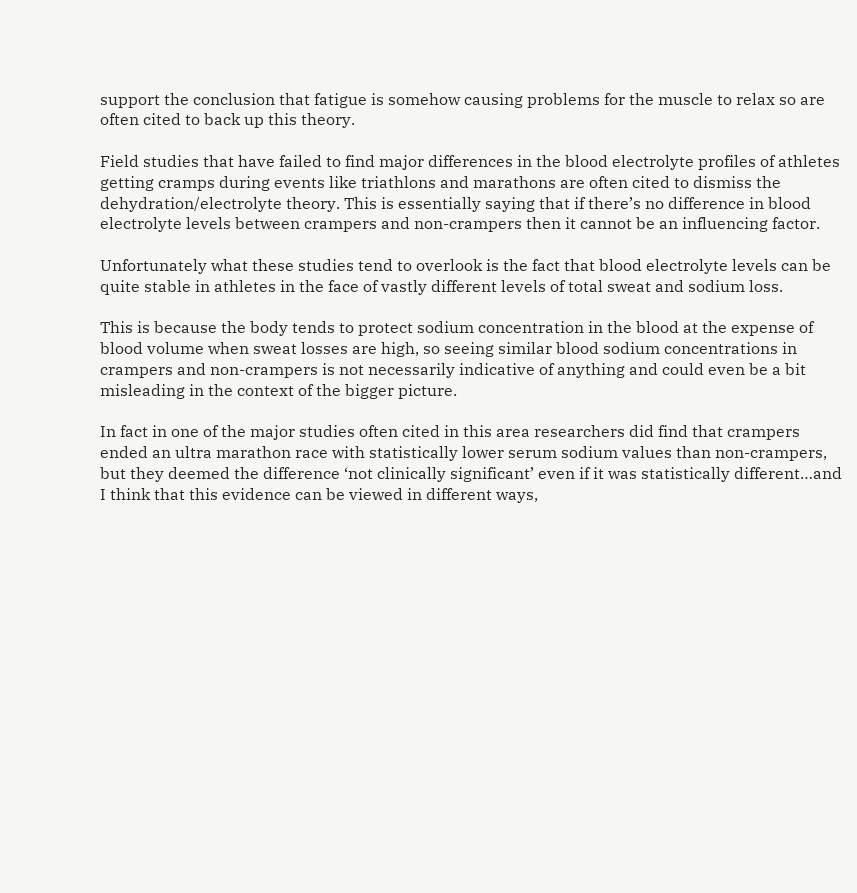support the conclusion that fatigue is somehow causing problems for the muscle to relax so are often cited to back up this theory.

Field studies that have failed to find major differences in the blood electrolyte profiles of athletes getting cramps during events like triathlons and marathons are often cited to dismiss the dehydration/electrolyte theory. This is essentially saying that if there’s no difference in blood electrolyte levels between crampers and non-crampers then it cannot be an influencing factor.

Unfortunately what these studies tend to overlook is the fact that blood electrolyte levels can be quite stable in athletes in the face of vastly different levels of total sweat and sodium loss.

This is because the body tends to protect sodium concentration in the blood at the expense of blood volume when sweat losses are high, so seeing similar blood sodium concentrations in crampers and non-crampers is not necessarily indicative of anything and could even be a bit misleading in the context of the bigger picture.

In fact in one of the major studies often cited in this area researchers did find that crampers ended an ultra marathon race with statistically lower serum sodium values than non-crampers, but they deemed the difference ‘not clinically significant’ even if it was statistically different…and I think that this evidence can be viewed in different ways,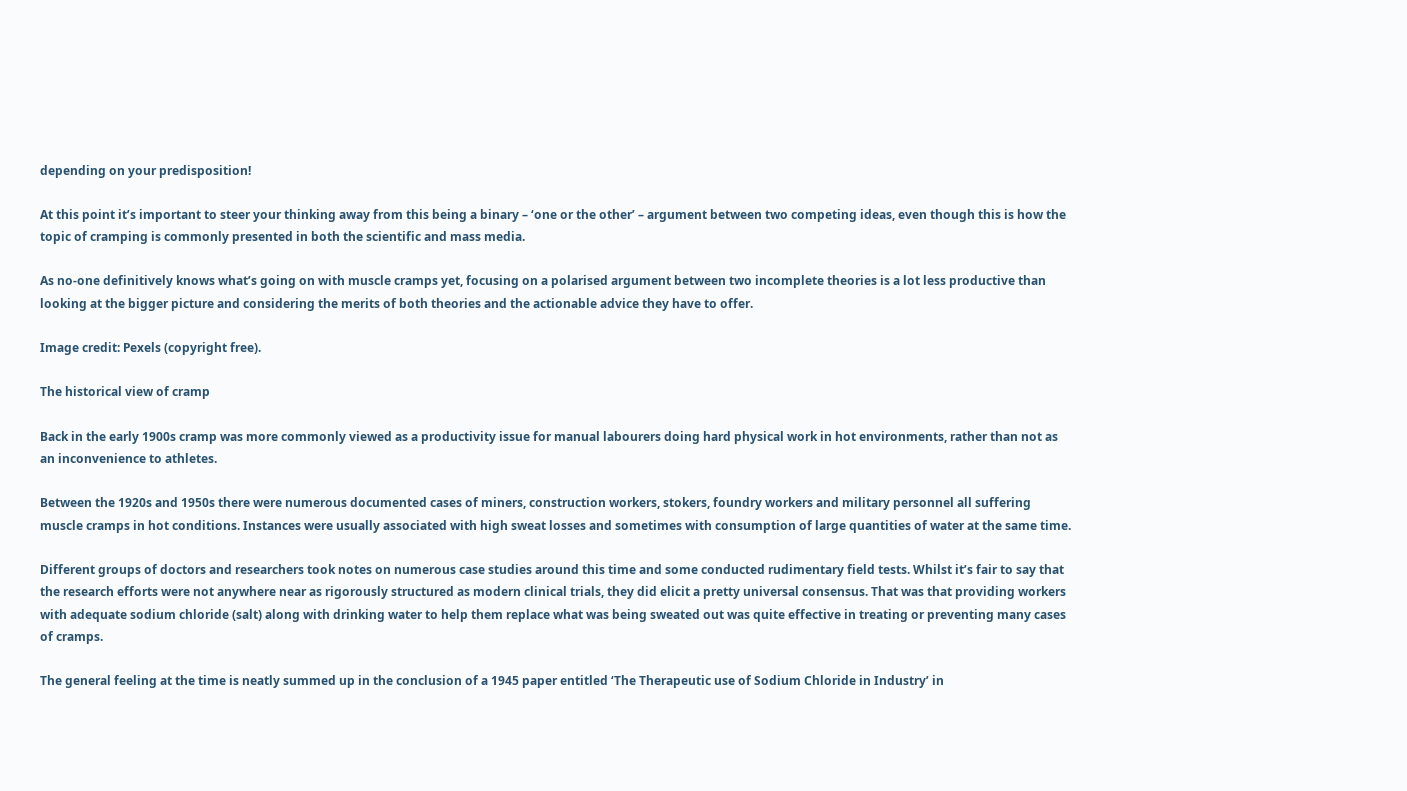depending on your predisposition!

At this point it’s important to steer your thinking away from this being a binary – ‘one or the other’ – argument between two competing ideas, even though this is how the topic of cramping is commonly presented in both the scientific and mass media.

As no-one definitively knows what’s going on with muscle cramps yet, focusing on a polarised argument between two incomplete theories is a lot less productive than looking at the bigger picture and considering the merits of both theories and the actionable advice they have to offer.

Image credit: Pexels (copyright free).

The historical view of cramp

Back in the early 1900s cramp was more commonly viewed as a productivity issue for manual labourers doing hard physical work in hot environments, rather than not as an inconvenience to athletes.

Between the 1920s and 1950s there were numerous documented cases of miners, construction workers, stokers, foundry workers and military personnel all suffering muscle cramps in hot conditions. Instances were usually associated with high sweat losses and sometimes with consumption of large quantities of water at the same time.

Different groups of doctors and researchers took notes on numerous case studies around this time and some conducted rudimentary field tests. Whilst it’s fair to say that the research efforts were not anywhere near as rigorously structured as modern clinical trials, they did elicit a pretty universal consensus. That was that providing workers with adequate sodium chloride (salt) along with drinking water to help them replace what was being sweated out was quite effective in treating or preventing many cases of cramps.

The general feeling at the time is neatly summed up in the conclusion of a 1945 paper entitled ‘The Therapeutic use of Sodium Chloride in Industry’ in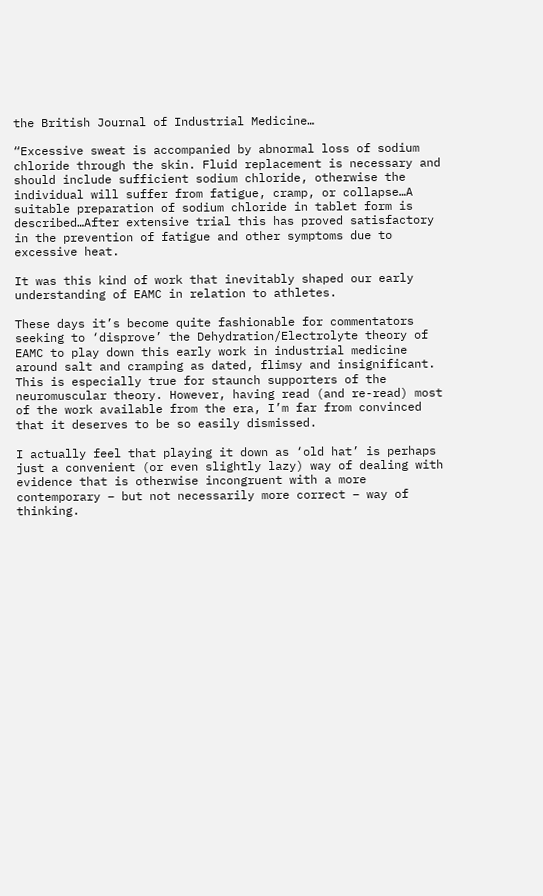the British Journal of Industrial Medicine…

“Excessive sweat is accompanied by abnormal loss of sodium chloride through the skin. Fluid replacement is necessary and should include sufficient sodium chloride, otherwise the individual will suffer from fatigue, cramp, or collapse…A suitable preparation of sodium chloride in tablet form is described…After extensive trial this has proved satisfactory in the prevention of fatigue and other symptoms due to excessive heat.

It was this kind of work that inevitably shaped our early understanding of EAMC in relation to athletes.

These days it’s become quite fashionable for commentators seeking to ‘disprove’ the Dehydration/Electrolyte theory of EAMC to play down this early work in industrial medicine around salt and cramping as dated, flimsy and insignificant. This is especially true for staunch supporters of the neuromuscular theory. However, having read (and re-read) most of the work available from the era, I’m far from convinced that it deserves to be so easily dismissed.

I actually feel that playing it down as ‘old hat’ is perhaps just a convenient (or even slightly lazy) way of dealing with evidence that is otherwise incongruent with a more contemporary – but not necessarily more correct – way of thinking.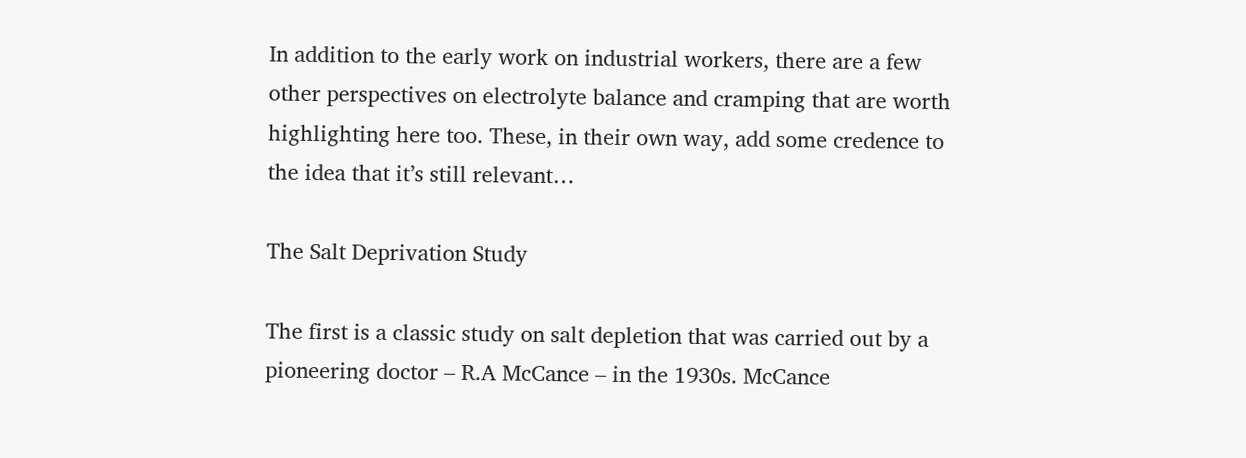In addition to the early work on industrial workers, there are a few other perspectives on electrolyte balance and cramping that are worth highlighting here too. These, in their own way, add some credence to the idea that it’s still relevant…

The Salt Deprivation Study

The first is a classic study on salt depletion that was carried out by a pioneering doctor – R.A McCance – in the 1930s. McCance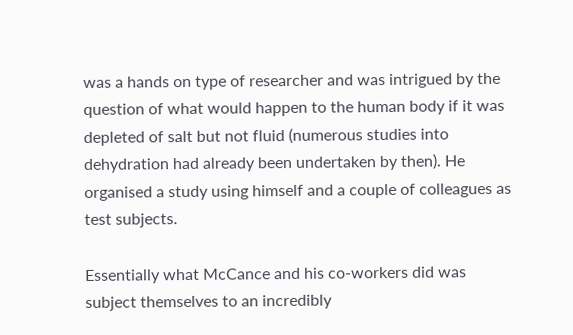was a hands on type of researcher and was intrigued by the question of what would happen to the human body if it was depleted of salt but not fluid (numerous studies into dehydration had already been undertaken by then). He organised a study using himself and a couple of colleagues as test subjects.

Essentially what McCance and his co-workers did was subject themselves to an incredibly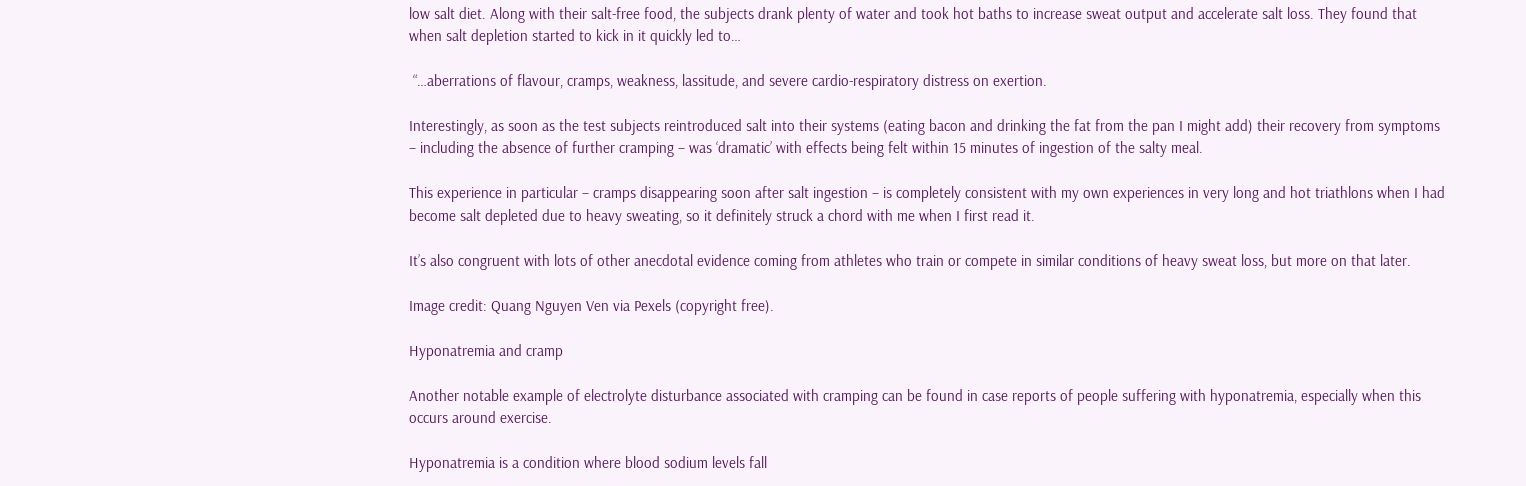low salt diet. Along with their salt-free food, the subjects drank plenty of water and took hot baths to increase sweat output and accelerate salt loss. They found that when salt depletion started to kick in it quickly led to…

 “…aberrations of flavour, cramps, weakness, lassitude, and severe cardio-respiratory distress on exertion.

Interestingly, as soon as the test subjects reintroduced salt into their systems (eating bacon and drinking the fat from the pan I might add) their recovery from symptoms – including the absence of further cramping – was ‘dramatic’ with effects being felt within 15 minutes of ingestion of the salty meal.

This experience in particular – cramps disappearing soon after salt ingestion – is completely consistent with my own experiences in very long and hot triathlons when I had become salt depleted due to heavy sweating, so it definitely struck a chord with me when I first read it.

It’s also congruent with lots of other anecdotal evidence coming from athletes who train or compete in similar conditions of heavy sweat loss, but more on that later.

Image credit: Quang Nguyen Ven via Pexels (copyright free).

Hyponatremia and cramp

Another notable example of electrolyte disturbance associated with cramping can be found in case reports of people suffering with hyponatremia, especially when this occurs around exercise.

Hyponatremia is a condition where blood sodium levels fall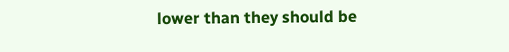lower than they should be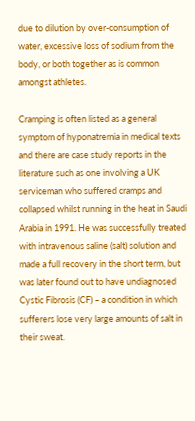due to dilution by over-consumption of water, excessive loss of sodium from the body, or both together as is common amongst athletes.

Cramping is often listed as a general symptom of hyponatremia in medical texts and there are case study reports in the literature such as one involving a UK serviceman who suffered cramps and collapsed whilst running in the heat in Saudi Arabia in 1991. He was successfully treated with intravenous saline (salt) solution and made a full recovery in the short term, but was later found out to have undiagnosed Cystic Fibrosis (CF) – a condition in which sufferers lose very large amounts of salt in their sweat.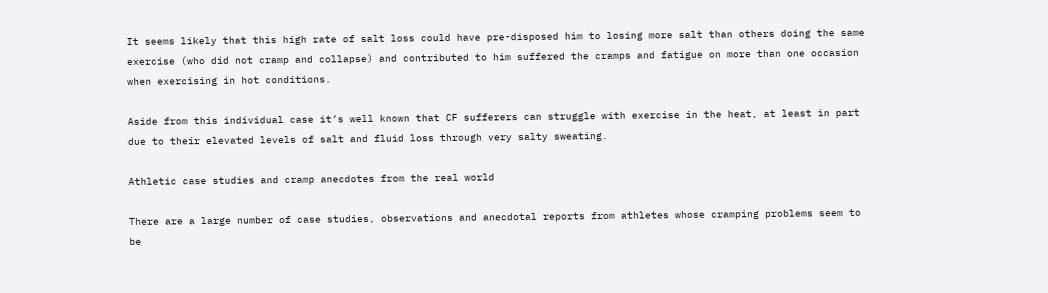It seems likely that this high rate of salt loss could have pre-disposed him to losing more salt than others doing the same exercise (who did not cramp and collapse) and contributed to him suffered the cramps and fatigue on more than one occasion when exercising in hot conditions.

Aside from this individual case it’s well known that CF sufferers can struggle with exercise in the heat, at least in part due to their elevated levels of salt and fluid loss through very salty sweating.

Athletic case studies and cramp anecdotes from the real world

There are a large number of case studies, observations and anecdotal reports from athletes whose cramping problems seem to be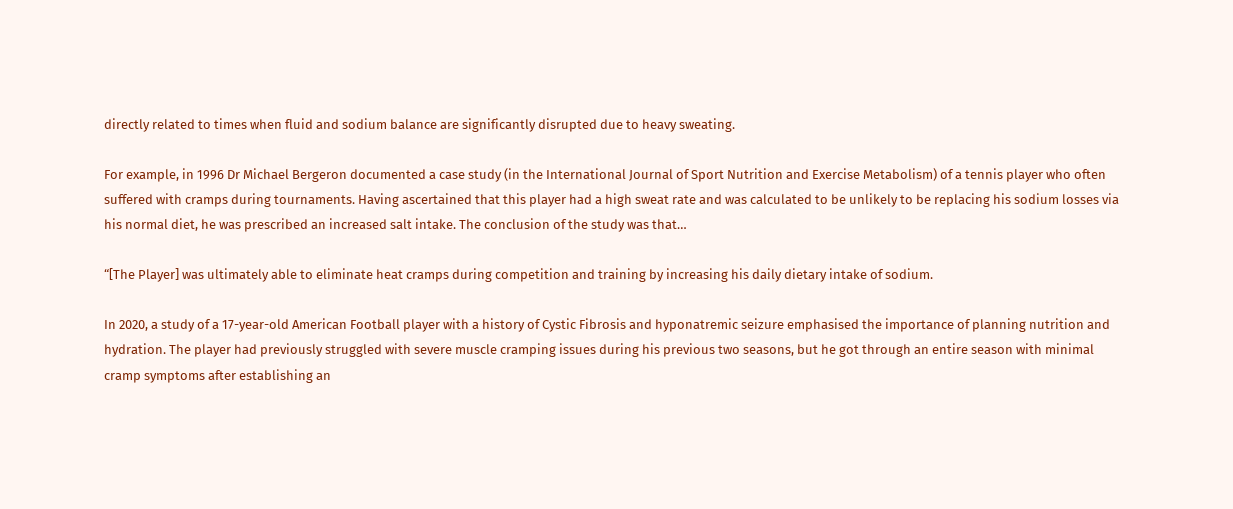directly related to times when fluid and sodium balance are significantly disrupted due to heavy sweating.

For example, in 1996 Dr Michael Bergeron documented a case study (in the International Journal of Sport Nutrition and Exercise Metabolism) of a tennis player who often suffered with cramps during tournaments. Having ascertained that this player had a high sweat rate and was calculated to be unlikely to be replacing his sodium losses via his normal diet, he was prescribed an increased salt intake. The conclusion of the study was that…

“[The Player] was ultimately able to eliminate heat cramps during competition and training by increasing his daily dietary intake of sodium.

In 2020, a study of a 17-year-old American Football player with a history of Cystic Fibrosis and hyponatremic seizure emphasised the importance of planning nutrition and hydration. The player had previously struggled with severe muscle cramping issues during his previous two seasons, but he got through an entire season with minimal cramp symptoms after establishing an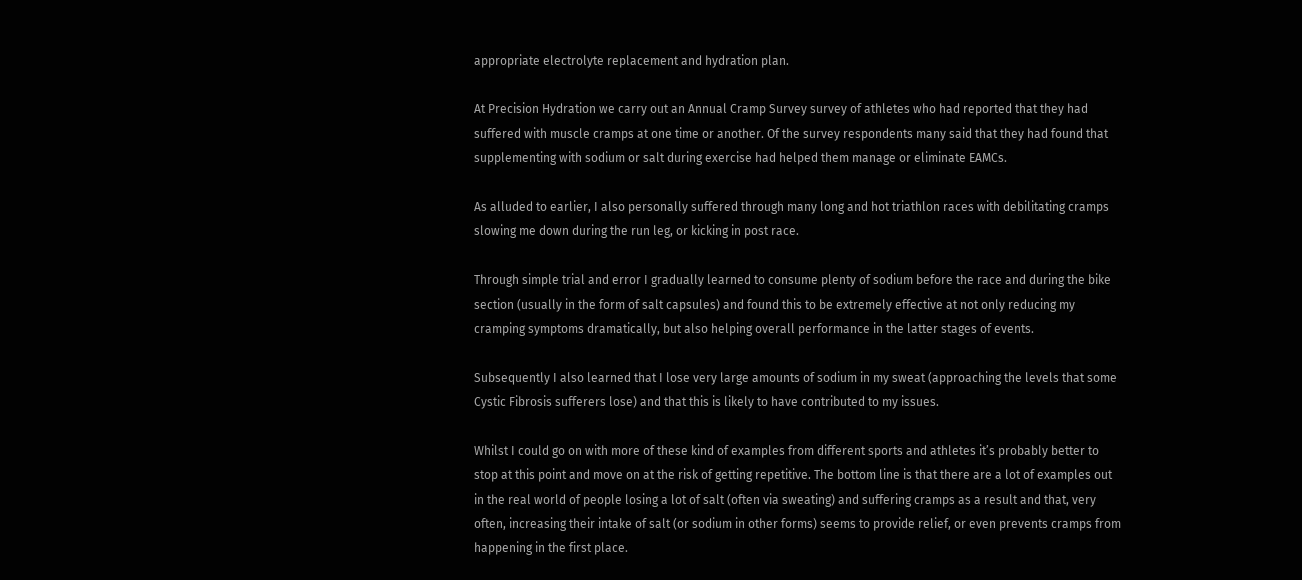appropriate electrolyte replacement and hydration plan.

At Precision Hydration we carry out an Annual Cramp Survey survey of athletes who had reported that they had suffered with muscle cramps at one time or another. Of the survey respondents many said that they had found that supplementing with sodium or salt during exercise had helped them manage or eliminate EAMCs.

As alluded to earlier, I also personally suffered through many long and hot triathlon races with debilitating cramps slowing me down during the run leg, or kicking in post race.

Through simple trial and error I gradually learned to consume plenty of sodium before the race and during the bike section (usually in the form of salt capsules) and found this to be extremely effective at not only reducing my cramping symptoms dramatically, but also helping overall performance in the latter stages of events.

Subsequently I also learned that I lose very large amounts of sodium in my sweat (approaching the levels that some Cystic Fibrosis sufferers lose) and that this is likely to have contributed to my issues.

Whilst I could go on with more of these kind of examples from different sports and athletes it’s probably better to stop at this point and move on at the risk of getting repetitive. The bottom line is that there are a lot of examples out in the real world of people losing a lot of salt (often via sweating) and suffering cramps as a result and that, very often, increasing their intake of salt (or sodium in other forms) seems to provide relief, or even prevents cramps from happening in the first place.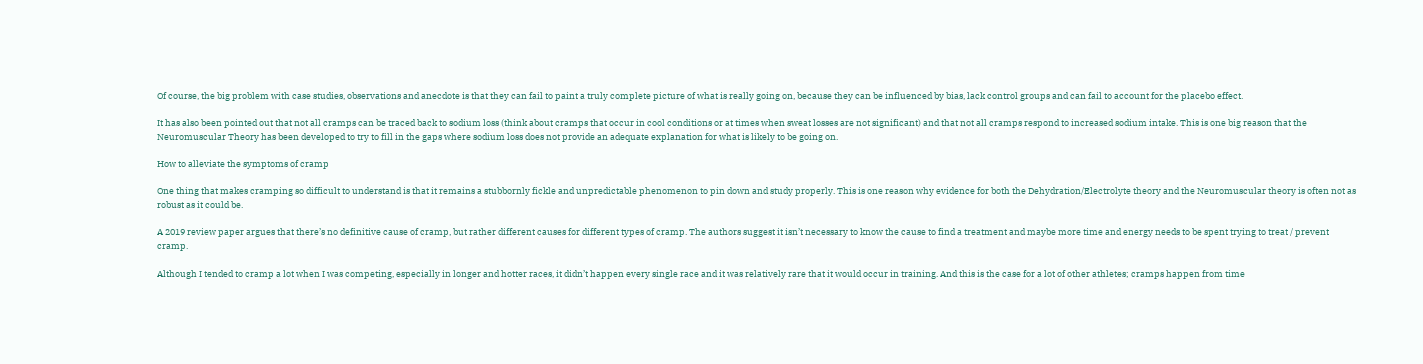Of course, the big problem with case studies, observations and anecdote is that they can fail to paint a truly complete picture of what is really going on, because they can be influenced by bias, lack control groups and can fail to account for the placebo effect.

It has also been pointed out that not all cramps can be traced back to sodium loss (think about cramps that occur in cool conditions or at times when sweat losses are not significant) and that not all cramps respond to increased sodium intake. This is one big reason that the Neuromuscular Theory has been developed to try to fill in the gaps where sodium loss does not provide an adequate explanation for what is likely to be going on.

How to alleviate the symptoms of cramp

One thing that makes cramping so difficult to understand is that it remains a stubbornly fickle and unpredictable phenomenon to pin down and study properly. This is one reason why evidence for both the Dehydration/Electrolyte theory and the Neuromuscular theory is often not as robust as it could be.

A 2019 review paper argues that there’s no definitive cause of cramp, but rather different causes for different types of cramp. The authors suggest it isn’t necessary to know the cause to find a treatment and maybe more time and energy needs to be spent trying to treat / prevent cramp.

Although I tended to cramp a lot when I was competing, especially in longer and hotter races, it didn’t happen every single race and it was relatively rare that it would occur in training. And this is the case for a lot of other athletes; cramps happen from time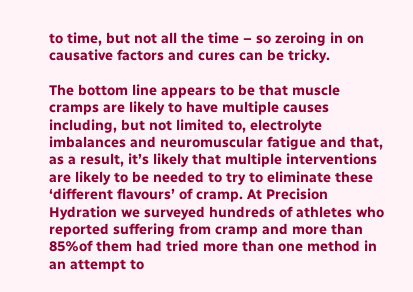to time, but not all the time – so zeroing in on causative factors and cures can be tricky.

The bottom line appears to be that muscle cramps are likely to have multiple causes including, but not limited to, electrolyte imbalances and neuromuscular fatigue and that, as a result, it’s likely that multiple interventions are likely to be needed to try to eliminate these ‘different flavours’ of cramp. At Precision Hydration we surveyed hundreds of athletes who reported suffering from cramp and more than 85%of them had tried more than one method in an attempt to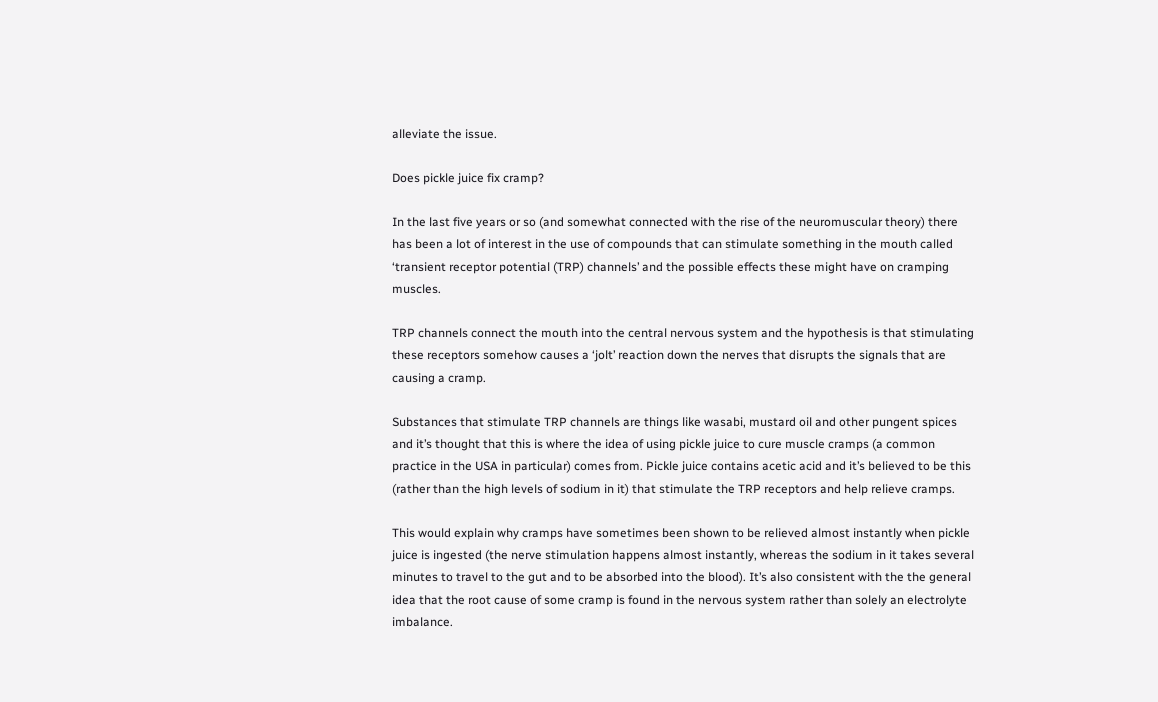alleviate the issue.

Does pickle juice fix cramp?

In the last five years or so (and somewhat connected with the rise of the neuromuscular theory) there has been a lot of interest in the use of compounds that can stimulate something in the mouth called ‘transient receptor potential (TRP) channels’ and the possible effects these might have on cramping muscles.

TRP channels connect the mouth into the central nervous system and the hypothesis is that stimulating these receptors somehow causes a ‘jolt’ reaction down the nerves that disrupts the signals that are causing a cramp.

Substances that stimulate TRP channels are things like wasabi, mustard oil and other pungent spices and it’s thought that this is where the idea of using pickle juice to cure muscle cramps (a common practice in the USA in particular) comes from. Pickle juice contains acetic acid and it’s believed to be this (rather than the high levels of sodium in it) that stimulate the TRP receptors and help relieve cramps.

This would explain why cramps have sometimes been shown to be relieved almost instantly when pickle juice is ingested (the nerve stimulation happens almost instantly, whereas the sodium in it takes several minutes to travel to the gut and to be absorbed into the blood). It’s also consistent with the the general idea that the root cause of some cramp is found in the nervous system rather than solely an electrolyte imbalance.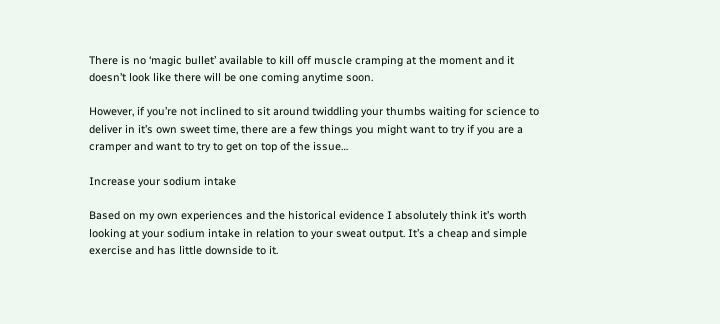There is no ‘magic bullet’ available to kill off muscle cramping at the moment and it doesn’t look like there will be one coming anytime soon.

However, if you’re not inclined to sit around twiddling your thumbs waiting for science to deliver in it’s own sweet time, there are a few things you might want to try if you are a cramper and want to try to get on top of the issue…

Increase your sodium intake

Based on my own experiences and the historical evidence I absolutely think it’s worth looking at your sodium intake in relation to your sweat output. It’s a cheap and simple exercise and has little downside to it.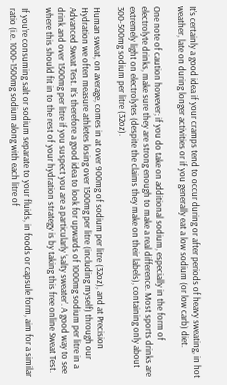It’s certainly a good idea if your cramps tend to occur during or after periods of heavy sweating, in hot weather, late on during longer activities or if you generally eat a low sodium (or low carb) diet.

One note of caution however; if you do take on additional sodium, especially in the form of electrolyte drinks, make sure they are strong enough to make a real difference. Most sports drinks are extremely light on electrolytes (despite the claims they make on their labels), containing only about 300-500mg sodium per litre (32oz).

Human sweat, on average, comes in at over 900mg of sodium per litre (32oz), and at Precision Hydration we often measure athletes losing over 1500mg per litre (including myself) through our Advanced Sweat Test. It’s therefore a good idea to look for upwards of 1000mg sodium per litre in a drink and over 1500mg per litre if you suspect you are a particularly ‘salty sweater’. A good way to see where this should fit in to the rest of your hydration strategy is by taking this free online Sweat Test.

If you’re consuming salt or sodium separate to your fluids, in foods or capsule form, aim for a similar ratio (i.e. 1000-1500mg sodium along with each litre of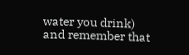water you drink) and remember that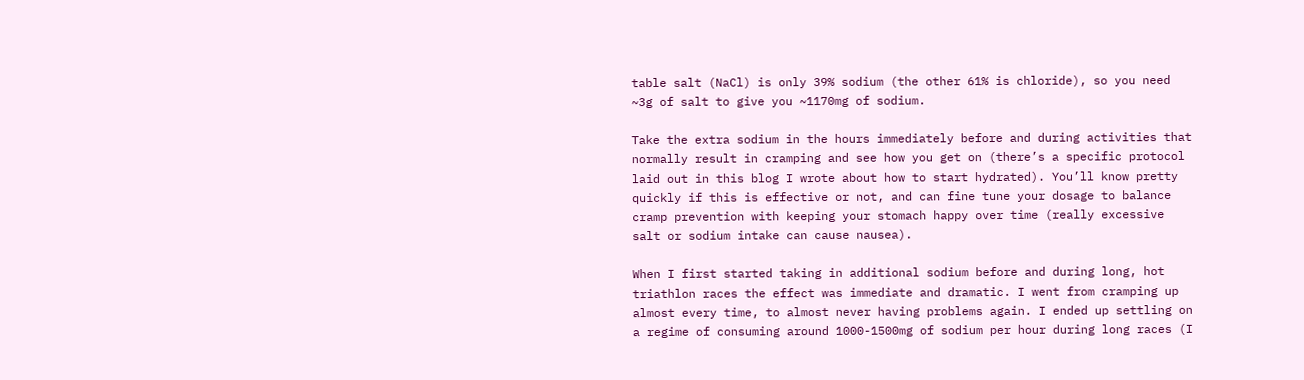table salt (NaCl) is only 39% sodium (the other 61% is chloride), so you need ~3g of salt to give you ~1170mg of sodium.

Take the extra sodium in the hours immediately before and during activities that normally result in cramping and see how you get on (there’s a specific protocol laid out in this blog I wrote about how to start hydrated). You’ll know pretty quickly if this is effective or not, and can fine tune your dosage to balance cramp prevention with keeping your stomach happy over time (really excessive salt or sodium intake can cause nausea).

When I first started taking in additional sodium before and during long, hot triathlon races the effect was immediate and dramatic. I went from cramping up almost every time, to almost never having problems again. I ended up settling on a regime of consuming around 1000-1500mg of sodium per hour during long races (I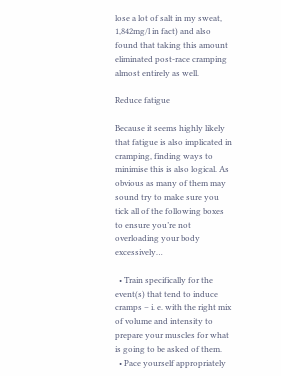lose a lot of salt in my sweat, 1,842mg/l in fact) and also found that taking this amount eliminated post-race cramping almost entirely as well.

Reduce fatigue

Because it seems highly likely that fatigue is also implicated in cramping, finding ways to minimise this is also logical. As obvious as many of them may sound try to make sure you tick all of the following boxes to ensure you’re not overloading your body excessively…

  • Train specifically for the event(s) that tend to induce cramps – i. e. with the right mix of volume and intensity to prepare your muscles for what is going to be asked of them.
  • Pace yourself appropriately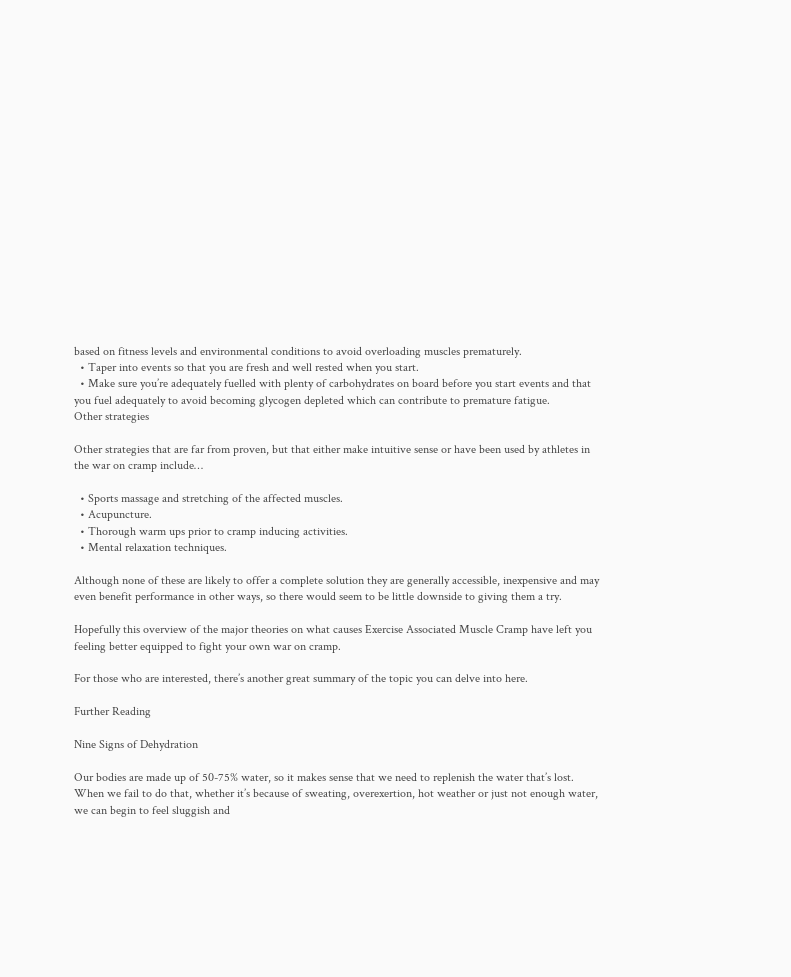based on fitness levels and environmental conditions to avoid overloading muscles prematurely.
  • Taper into events so that you are fresh and well rested when you start.
  • Make sure you’re adequately fuelled with plenty of carbohydrates on board before you start events and that you fuel adequately to avoid becoming glycogen depleted which can contribute to premature fatigue.
Other strategies

Other strategies that are far from proven, but that either make intuitive sense or have been used by athletes in the war on cramp include…

  • Sports massage and stretching of the affected muscles.
  • Acupuncture.
  • Thorough warm ups prior to cramp inducing activities.
  • Mental relaxation techniques.

Although none of these are likely to offer a complete solution they are generally accessible, inexpensive and may even benefit performance in other ways, so there would seem to be little downside to giving them a try.

Hopefully this overview of the major theories on what causes Exercise Associated Muscle Cramp have left you feeling better equipped to fight your own war on cramp.

For those who are interested, there’s another great summary of the topic you can delve into here.

Further Reading

Nine Signs of Dehydration

Our bodies are made up of 50-75% water, so it makes sense that we need to replenish the water that’s lost. When we fail to do that, whether it’s because of sweating, overexertion, hot weather or just not enough water, we can begin to feel sluggish and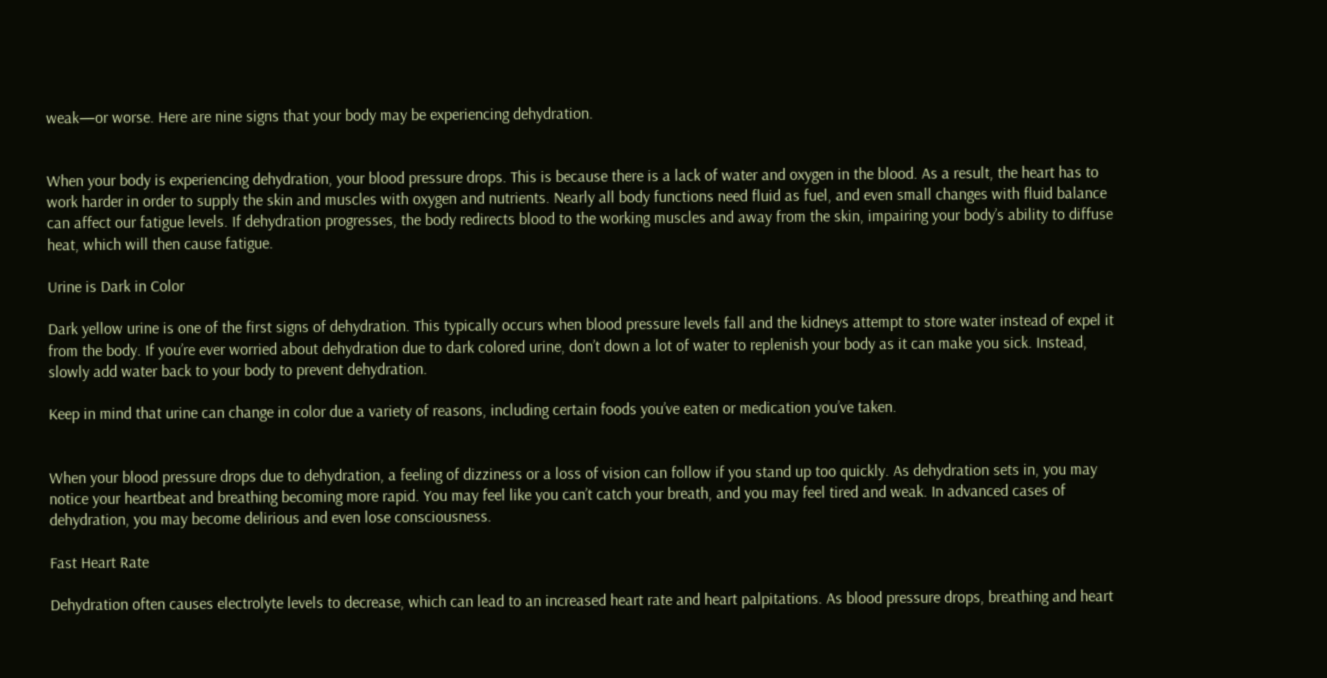weak—or worse. Here are nine signs that your body may be experiencing dehydration.


When your body is experiencing dehydration, your blood pressure drops. This is because there is a lack of water and oxygen in the blood. As a result, the heart has to work harder in order to supply the skin and muscles with oxygen and nutrients. Nearly all body functions need fluid as fuel, and even small changes with fluid balance can affect our fatigue levels. If dehydration progresses, the body redirects blood to the working muscles and away from the skin, impairing your body’s ability to diffuse heat, which will then cause fatigue.

Urine is Dark in Color

Dark yellow urine is one of the first signs of dehydration. This typically occurs when blood pressure levels fall and the kidneys attempt to store water instead of expel it from the body. If you’re ever worried about dehydration due to dark colored urine, don’t down a lot of water to replenish your body as it can make you sick. Instead, slowly add water back to your body to prevent dehydration.

Keep in mind that urine can change in color due a variety of reasons, including certain foods you’ve eaten or medication you’ve taken.


When your blood pressure drops due to dehydration, a feeling of dizziness or a loss of vision can follow if you stand up too quickly. As dehydration sets in, you may notice your heartbeat and breathing becoming more rapid. You may feel like you can’t catch your breath, and you may feel tired and weak. In advanced cases of dehydration, you may become delirious and even lose consciousness.

Fast Heart Rate

Dehydration often causes electrolyte levels to decrease, which can lead to an increased heart rate and heart palpitations. As blood pressure drops, breathing and heart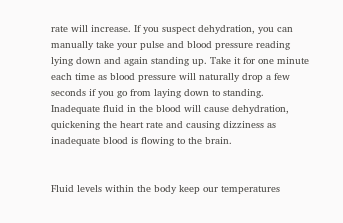rate will increase. If you suspect dehydration, you can manually take your pulse and blood pressure reading lying down and again standing up. Take it for one minute each time as blood pressure will naturally drop a few seconds if you go from laying down to standing. Inadequate fluid in the blood will cause dehydration, quickening the heart rate and causing dizziness as inadequate blood is flowing to the brain.


Fluid levels within the body keep our temperatures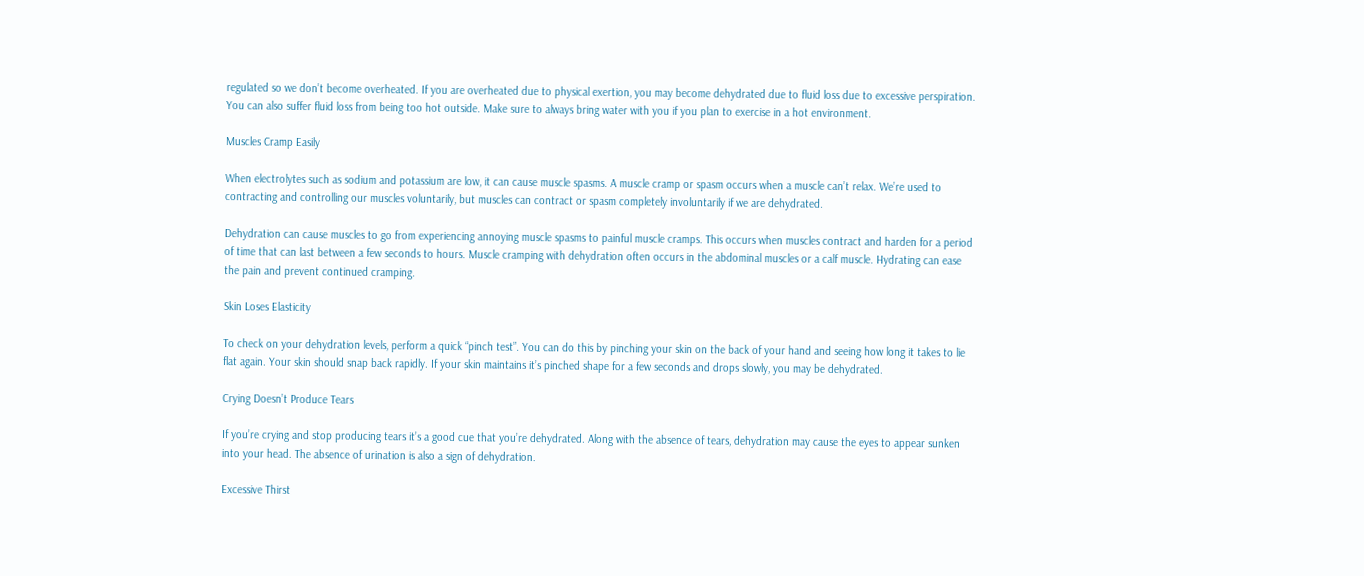regulated so we don’t become overheated. If you are overheated due to physical exertion, you may become dehydrated due to fluid loss due to excessive perspiration. You can also suffer fluid loss from being too hot outside. Make sure to always bring water with you if you plan to exercise in a hot environment.

Muscles Cramp Easily

When electrolytes such as sodium and potassium are low, it can cause muscle spasms. A muscle cramp or spasm occurs when a muscle can’t relax. We’re used to contracting and controlling our muscles voluntarily, but muscles can contract or spasm completely involuntarily if we are dehydrated.

Dehydration can cause muscles to go from experiencing annoying muscle spasms to painful muscle cramps. This occurs when muscles contract and harden for a period of time that can last between a few seconds to hours. Muscle cramping with dehydration often occurs in the abdominal muscles or a calf muscle. Hydrating can ease the pain and prevent continued cramping.

Skin Loses Elasticity

To check on your dehydration levels, perform a quick “pinch test”. You can do this by pinching your skin on the back of your hand and seeing how long it takes to lie flat again. Your skin should snap back rapidly. If your skin maintains it’s pinched shape for a few seconds and drops slowly, you may be dehydrated.

Crying Doesn’t Produce Tears

If you’re crying and stop producing tears it’s a good cue that you’re dehydrated. Along with the absence of tears, dehydration may cause the eyes to appear sunken into your head. The absence of urination is also a sign of dehydration.

Excessive Thirst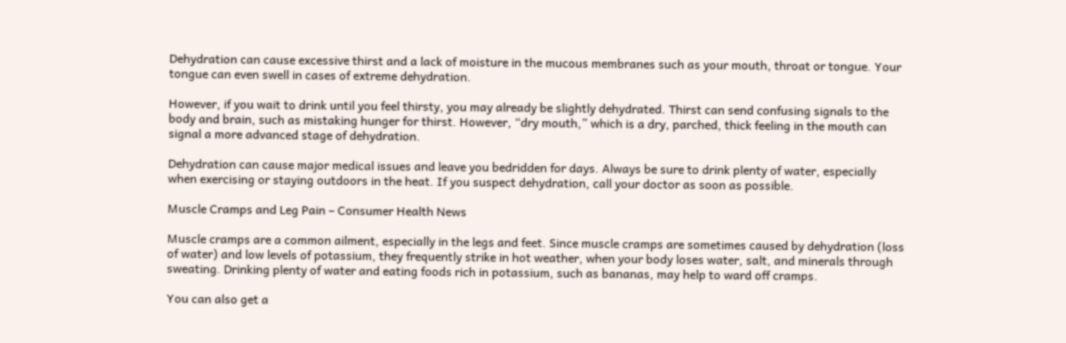Dehydration can cause excessive thirst and a lack of moisture in the mucous membranes such as your mouth, throat or tongue. Your tongue can even swell in cases of extreme dehydration.

However, if you wait to drink until you feel thirsty, you may already be slightly dehydrated. Thirst can send confusing signals to the body and brain, such as mistaking hunger for thirst. However, “dry mouth,” which is a dry, parched, thick feeling in the mouth can signal a more advanced stage of dehydration.

Dehydration can cause major medical issues and leave you bedridden for days. Always be sure to drink plenty of water, especially when exercising or staying outdoors in the heat. If you suspect dehydration, call your doctor as soon as possible.

Muscle Cramps and Leg Pain – Consumer Health News

Muscle cramps are a common ailment, especially in the legs and feet. Since muscle cramps are sometimes caused by dehydration (loss of water) and low levels of potassium, they frequently strike in hot weather, when your body loses water, salt, and minerals through sweating. Drinking plenty of water and eating foods rich in potassium, such as bananas, may help to ward off cramps.

You can also get a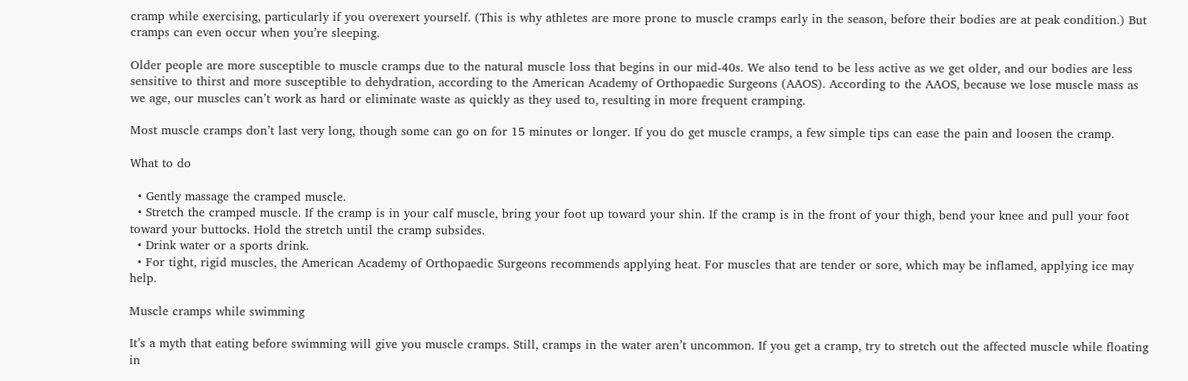cramp while exercising, particularly if you overexert yourself. (This is why athletes are more prone to muscle cramps early in the season, before their bodies are at peak condition.) But cramps can even occur when you’re sleeping.

Older people are more susceptible to muscle cramps due to the natural muscle loss that begins in our mid-40s. We also tend to be less active as we get older, and our bodies are less sensitive to thirst and more susceptible to dehydration, according to the American Academy of Orthopaedic Surgeons (AAOS). According to the AAOS, because we lose muscle mass as we age, our muscles can’t work as hard or eliminate waste as quickly as they used to, resulting in more frequent cramping.

Most muscle cramps don’t last very long, though some can go on for 15 minutes or longer. If you do get muscle cramps, a few simple tips can ease the pain and loosen the cramp.

What to do

  • Gently massage the cramped muscle.
  • Stretch the cramped muscle. If the cramp is in your calf muscle, bring your foot up toward your shin. If the cramp is in the front of your thigh, bend your knee and pull your foot toward your buttocks. Hold the stretch until the cramp subsides.
  • Drink water or a sports drink.
  • For tight, rigid muscles, the American Academy of Orthopaedic Surgeons recommends applying heat. For muscles that are tender or sore, which may be inflamed, applying ice may help.

Muscle cramps while swimming

It’s a myth that eating before swimming will give you muscle cramps. Still, cramps in the water aren’t uncommon. If you get a cramp, try to stretch out the affected muscle while floating in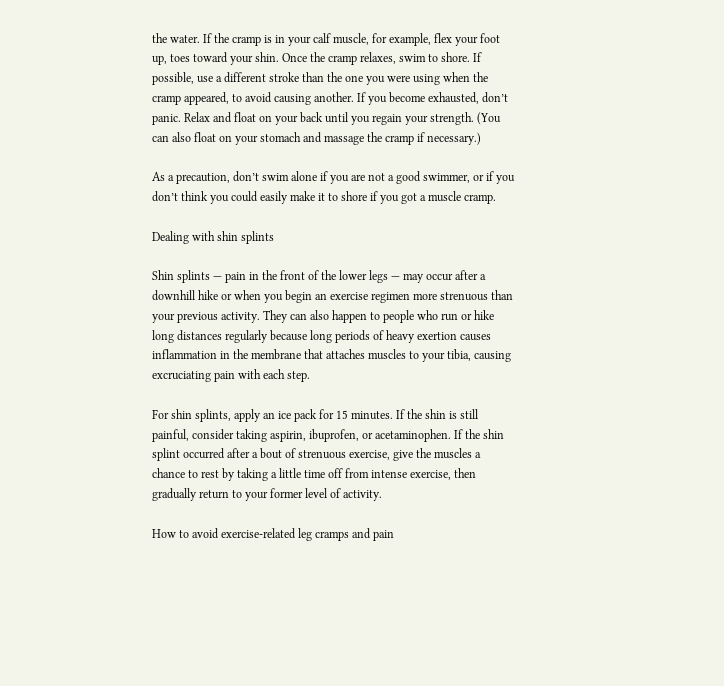the water. If the cramp is in your calf muscle, for example, flex your foot up, toes toward your shin. Once the cramp relaxes, swim to shore. If possible, use a different stroke than the one you were using when the cramp appeared, to avoid causing another. If you become exhausted, don’t panic. Relax and float on your back until you regain your strength. (You can also float on your stomach and massage the cramp if necessary.)

As a precaution, don’t swim alone if you are not a good swimmer, or if you don’t think you could easily make it to shore if you got a muscle cramp.

Dealing with shin splints

Shin splints — pain in the front of the lower legs — may occur after a downhill hike or when you begin an exercise regimen more strenuous than your previous activity. They can also happen to people who run or hike long distances regularly because long periods of heavy exertion causes inflammation in the membrane that attaches muscles to your tibia, causing excruciating pain with each step.

For shin splints, apply an ice pack for 15 minutes. If the shin is still painful, consider taking aspirin, ibuprofen, or acetaminophen. If the shin splint occurred after a bout of strenuous exercise, give the muscles a chance to rest by taking a little time off from intense exercise, then gradually return to your former level of activity.

How to avoid exercise-related leg cramps and pain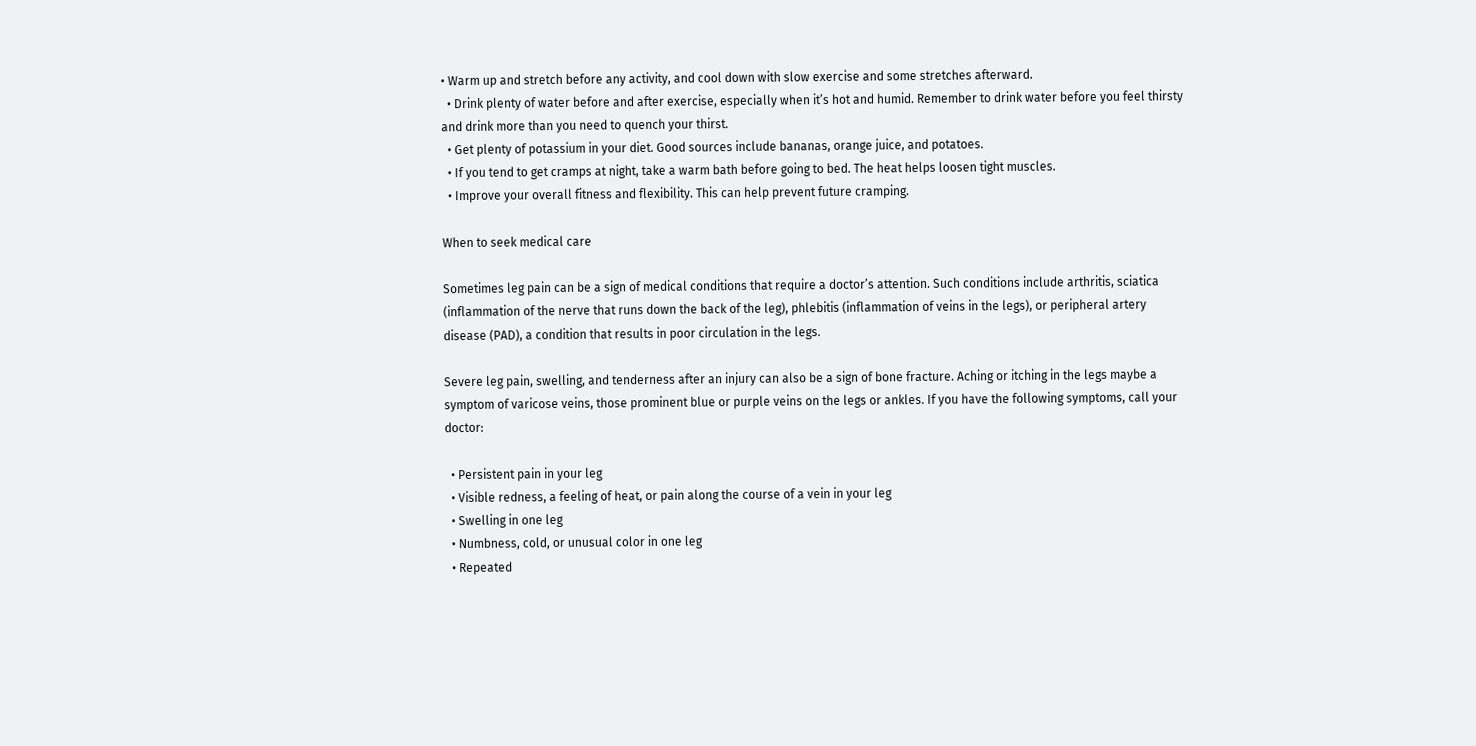• Warm up and stretch before any activity, and cool down with slow exercise and some stretches afterward.
  • Drink plenty of water before and after exercise, especially when it’s hot and humid. Remember to drink water before you feel thirsty and drink more than you need to quench your thirst.
  • Get plenty of potassium in your diet. Good sources include bananas, orange juice, and potatoes.
  • If you tend to get cramps at night, take a warm bath before going to bed. The heat helps loosen tight muscles.
  • Improve your overall fitness and flexibility. This can help prevent future cramping.

When to seek medical care

Sometimes leg pain can be a sign of medical conditions that require a doctor’s attention. Such conditions include arthritis, sciatica (inflammation of the nerve that runs down the back of the leg), phlebitis (inflammation of veins in the legs), or peripheral artery disease (PAD), a condition that results in poor circulation in the legs.

Severe leg pain, swelling, and tenderness after an injury can also be a sign of bone fracture. Aching or itching in the legs maybe a symptom of varicose veins, those prominent blue or purple veins on the legs or ankles. If you have the following symptoms, call your doctor:

  • Persistent pain in your leg
  • Visible redness, a feeling of heat, or pain along the course of a vein in your leg
  • Swelling in one leg
  • Numbness, cold, or unusual color in one leg
  • Repeated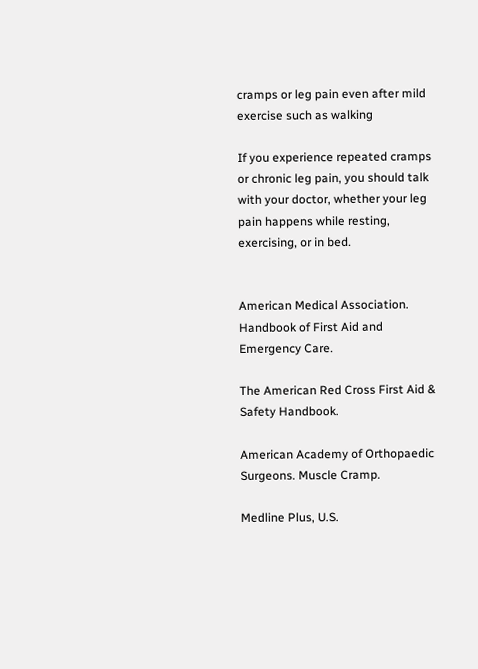cramps or leg pain even after mild exercise such as walking

If you experience repeated cramps or chronic leg pain, you should talk with your doctor, whether your leg pain happens while resting, exercising, or in bed.


American Medical Association. Handbook of First Aid and Emergency Care.

The American Red Cross First Aid & Safety Handbook.

American Academy of Orthopaedic Surgeons. Muscle Cramp.

Medline Plus, U.S.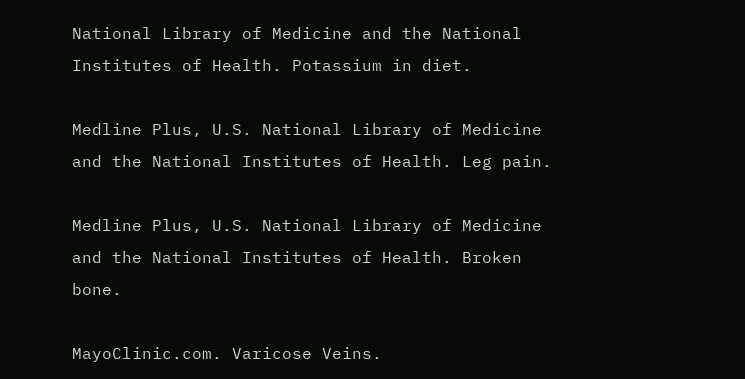National Library of Medicine and the National Institutes of Health. Potassium in diet.

Medline Plus, U.S. National Library of Medicine and the National Institutes of Health. Leg pain.

Medline Plus, U.S. National Library of Medicine and the National Institutes of Health. Broken bone.

MayoClinic.com. Varicose Veins.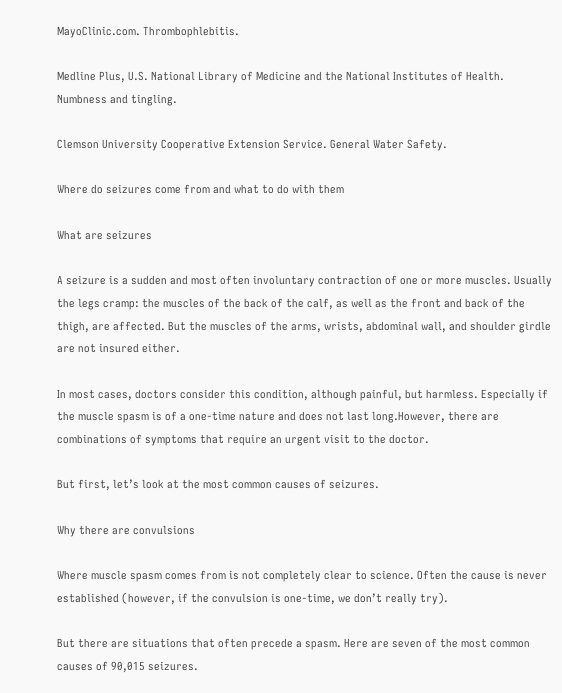MayoClinic.com. Thrombophlebitis.

Medline Plus, U.S. National Library of Medicine and the National Institutes of Health. Numbness and tingling.

Clemson University Cooperative Extension Service. General Water Safety.

Where do seizures come from and what to do with them

What are seizures

A seizure is a sudden and most often involuntary contraction of one or more muscles. Usually the legs cramp: the muscles of the back of the calf, as well as the front and back of the thigh, are affected. But the muscles of the arms, wrists, abdominal wall, and shoulder girdle are not insured either.

In most cases, doctors consider this condition, although painful, but harmless. Especially if the muscle spasm is of a one-time nature and does not last long.However, there are combinations of symptoms that require an urgent visit to the doctor.

But first, let’s look at the most common causes of seizures.

Why there are convulsions

Where muscle spasm comes from is not completely clear to science. Often the cause is never established (however, if the convulsion is one-time, we don’t really try).

But there are situations that often precede a spasm. Here are seven of the most common causes of 90,015 seizures.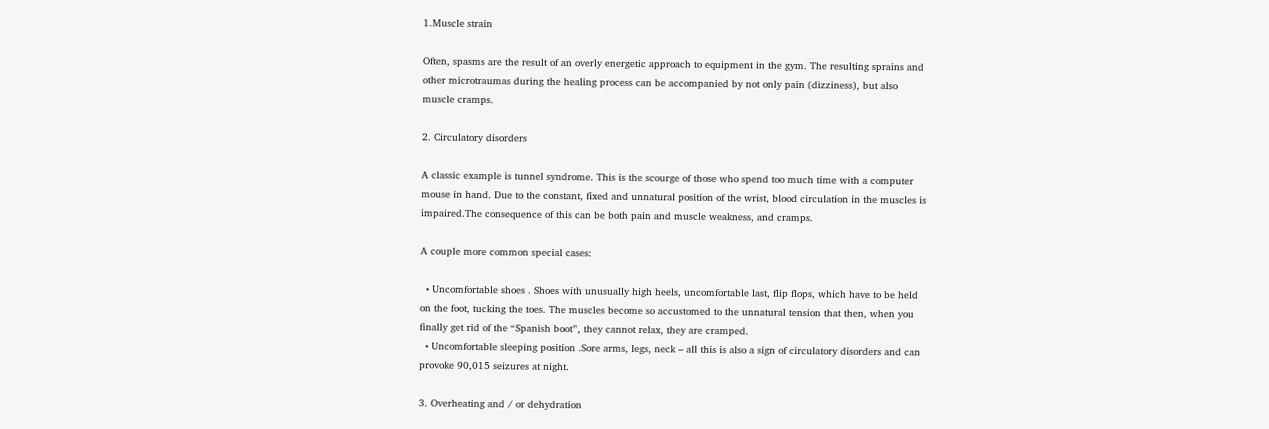1.Muscle strain

Often, spasms are the result of an overly energetic approach to equipment in the gym. The resulting sprains and other microtraumas during the healing process can be accompanied by not only pain (dizziness), but also muscle cramps.

2. Circulatory disorders

A classic example is tunnel syndrome. This is the scourge of those who spend too much time with a computer mouse in hand. Due to the constant, fixed and unnatural position of the wrist, blood circulation in the muscles is impaired.The consequence of this can be both pain and muscle weakness, and cramps.

A couple more common special cases:

  • Uncomfortable shoes . Shoes with unusually high heels, uncomfortable last, flip flops, which have to be held on the foot, tucking the toes. The muscles become so accustomed to the unnatural tension that then, when you finally get rid of the “Spanish boot”, they cannot relax, they are cramped.
  • Uncomfortable sleeping position .Sore arms, legs, neck – all this is also a sign of circulatory disorders and can provoke 90,015 seizures at night.

3. Overheating and / or dehydration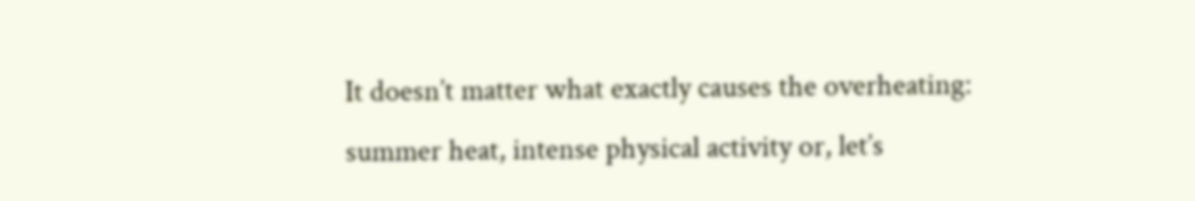It doesn’t matter what exactly causes the overheating: summer heat, intense physical activity or, let’s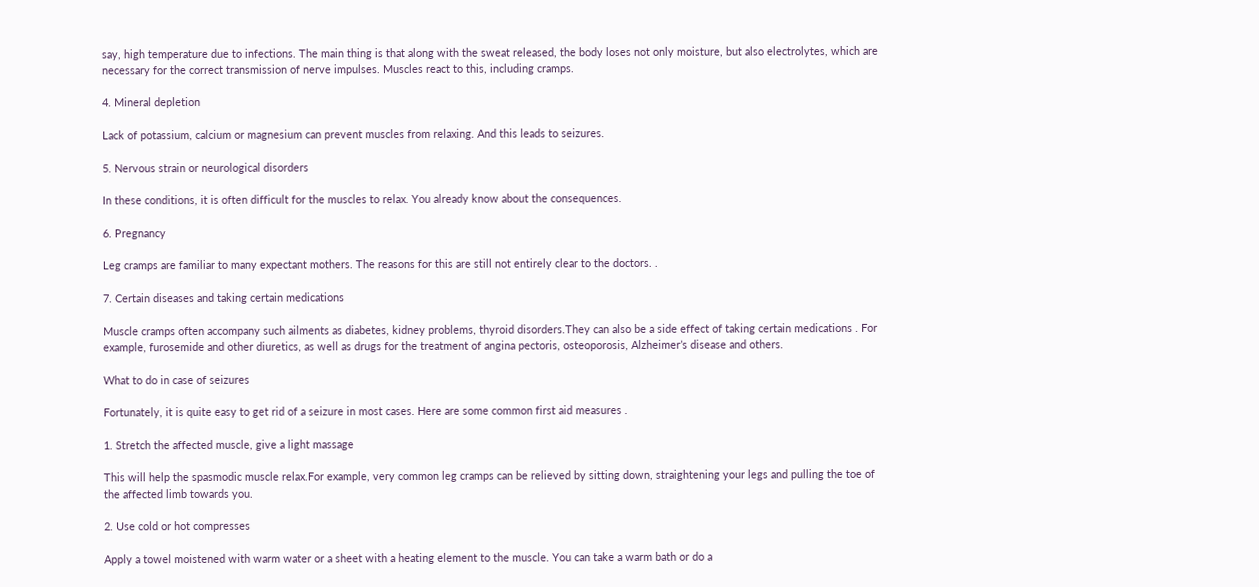say, high temperature due to infections. The main thing is that along with the sweat released, the body loses not only moisture, but also electrolytes, which are necessary for the correct transmission of nerve impulses. Muscles react to this, including cramps.

4. Mineral depletion

Lack of potassium, calcium or magnesium can prevent muscles from relaxing. And this leads to seizures.

5. Nervous strain or neurological disorders

In these conditions, it is often difficult for the muscles to relax. You already know about the consequences.

6. Pregnancy

Leg cramps are familiar to many expectant mothers. The reasons for this are still not entirely clear to the doctors. .

7. Certain diseases and taking certain medications

Muscle cramps often accompany such ailments as diabetes, kidney problems, thyroid disorders.They can also be a side effect of taking certain medications . For example, furosemide and other diuretics, as well as drugs for the treatment of angina pectoris, osteoporosis, Alzheimer’s disease and others.

What to do in case of seizures

Fortunately, it is quite easy to get rid of a seizure in most cases. Here are some common first aid measures .

1. Stretch the affected muscle, give a light massage

This will help the spasmodic muscle relax.For example, very common leg cramps can be relieved by sitting down, straightening your legs and pulling the toe of the affected limb towards you.

2. Use cold or hot compresses

Apply a towel moistened with warm water or a sheet with a heating element to the muscle. You can take a warm bath or do a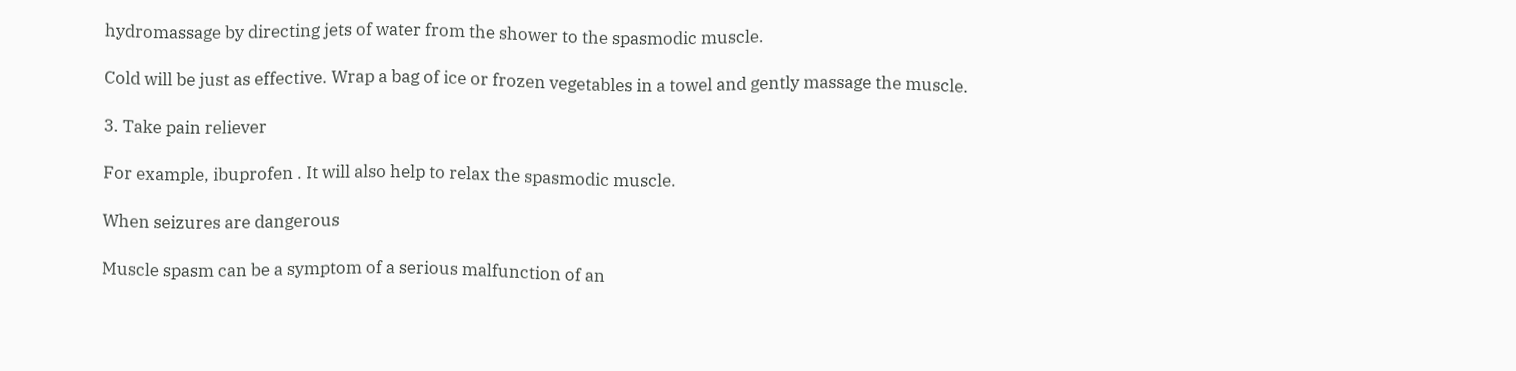hydromassage by directing jets of water from the shower to the spasmodic muscle.

Cold will be just as effective. Wrap a bag of ice or frozen vegetables in a towel and gently massage the muscle.

3. Take pain reliever

For example, ibuprofen . It will also help to relax the spasmodic muscle.

When seizures are dangerous

Muscle spasm can be a symptom of a serious malfunction of an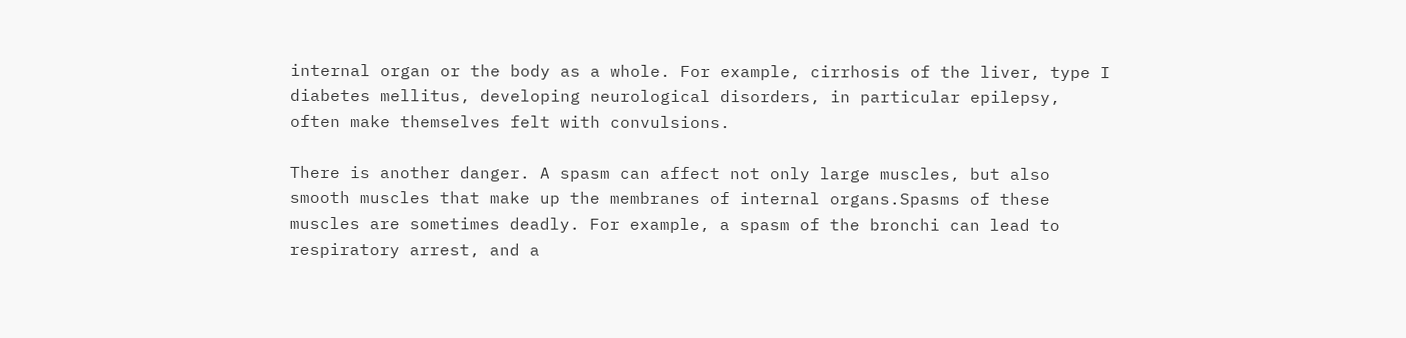internal organ or the body as a whole. For example, cirrhosis of the liver, type I diabetes mellitus, developing neurological disorders, in particular epilepsy, often make themselves felt with convulsions.

There is another danger. A spasm can affect not only large muscles, but also smooth muscles that make up the membranes of internal organs.Spasms of these muscles are sometimes deadly. For example, a spasm of the bronchi can lead to respiratory arrest, and a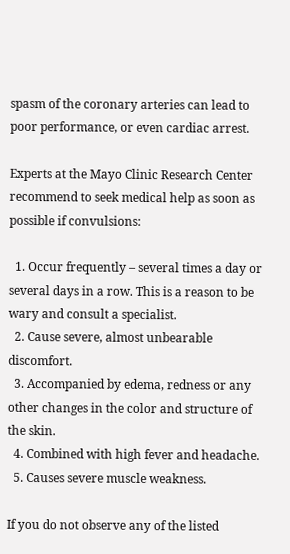spasm of the coronary arteries can lead to poor performance, or even cardiac arrest.

Experts at the Mayo Clinic Research Center recommend to seek medical help as soon as possible if convulsions:

  1. Occur frequently – several times a day or several days in a row. This is a reason to be wary and consult a specialist.
  2. Cause severe, almost unbearable discomfort.
  3. Accompanied by edema, redness or any other changes in the color and structure of the skin.
  4. Combined with high fever and headache.
  5. Causes severe muscle weakness.

If you do not observe any of the listed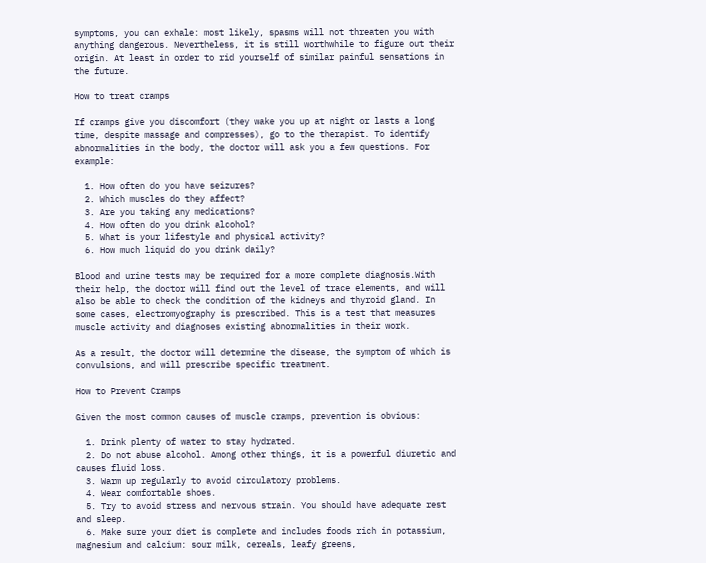symptoms, you can exhale: most likely, spasms will not threaten you with anything dangerous. Nevertheless, it is still worthwhile to figure out their origin. At least in order to rid yourself of similar painful sensations in the future.

How to treat cramps

If cramps give you discomfort (they wake you up at night or lasts a long time, despite massage and compresses), go to the therapist. To identify abnormalities in the body, the doctor will ask you a few questions. For example:

  1. How often do you have seizures?
  2. Which muscles do they affect?
  3. Are you taking any medications?
  4. How often do you drink alcohol?
  5. What is your lifestyle and physical activity?
  6. How much liquid do you drink daily?

Blood and urine tests may be required for a more complete diagnosis.With their help, the doctor will find out the level of trace elements, and will also be able to check the condition of the kidneys and thyroid gland. In some cases, electromyography is prescribed. This is a test that measures muscle activity and diagnoses existing abnormalities in their work.

As a result, the doctor will determine the disease, the symptom of which is convulsions, and will prescribe specific treatment.

How to Prevent Cramps

Given the most common causes of muscle cramps, prevention is obvious:

  1. Drink plenty of water to stay hydrated.
  2. Do not abuse alcohol. Among other things, it is a powerful diuretic and causes fluid loss.
  3. Warm up regularly to avoid circulatory problems.
  4. Wear comfortable shoes.
  5. Try to avoid stress and nervous strain. You should have adequate rest and sleep.
  6. Make sure your diet is complete and includes foods rich in potassium, magnesium and calcium: sour milk, cereals, leafy greens,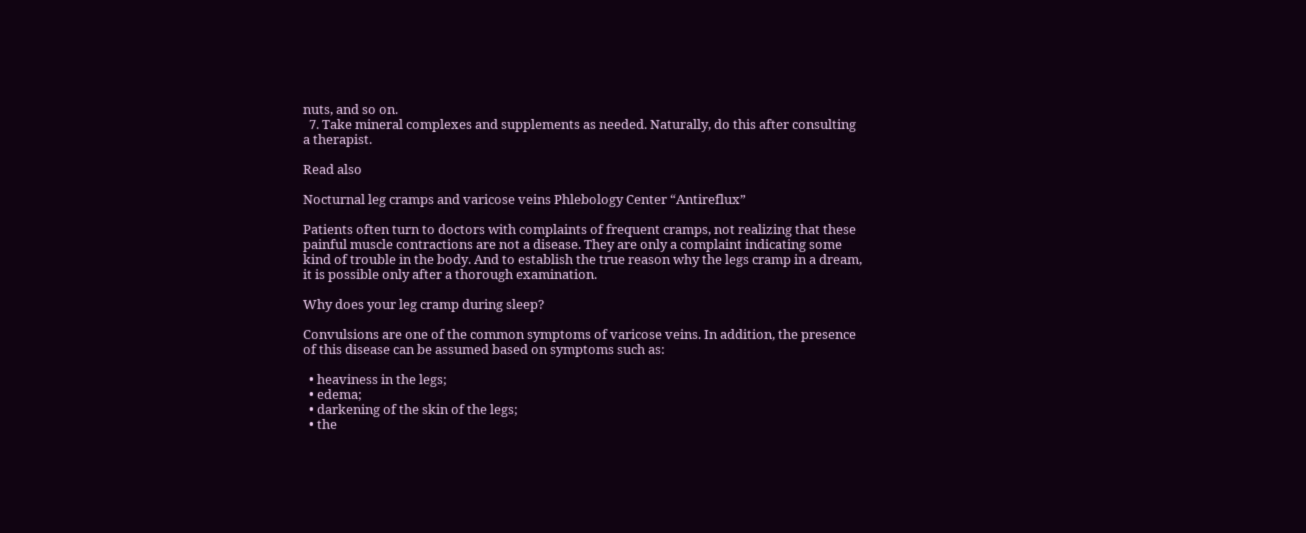nuts, and so on.
  7. Take mineral complexes and supplements as needed. Naturally, do this after consulting a therapist.

Read also

Nocturnal leg cramps and varicose veins Phlebology Center “Antireflux”

Patients often turn to doctors with complaints of frequent cramps, not realizing that these painful muscle contractions are not a disease. They are only a complaint indicating some kind of trouble in the body. And to establish the true reason why the legs cramp in a dream, it is possible only after a thorough examination.

Why does your leg cramp during sleep?

Convulsions are one of the common symptoms of varicose veins. In addition, the presence of this disease can be assumed based on symptoms such as:

  • heaviness in the legs;
  • edema;
  • darkening of the skin of the legs;
  • the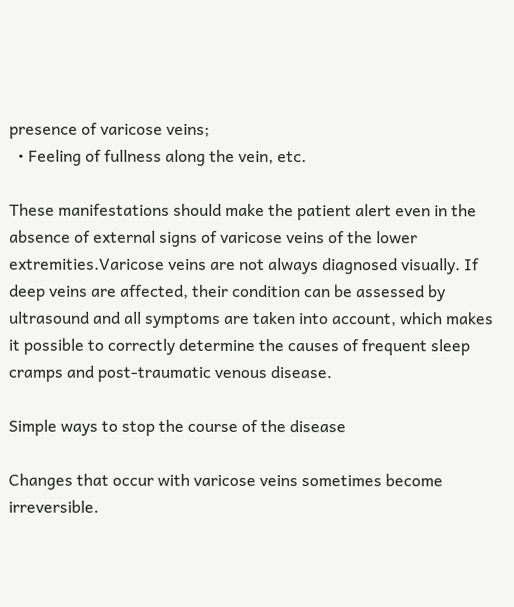presence of varicose veins;
  • Feeling of fullness along the vein, etc.

These manifestations should make the patient alert even in the absence of external signs of varicose veins of the lower extremities.Varicose veins are not always diagnosed visually. If deep veins are affected, their condition can be assessed by ultrasound and all symptoms are taken into account, which makes it possible to correctly determine the causes of frequent sleep cramps and post-traumatic venous disease.

Simple ways to stop the course of the disease

Changes that occur with varicose veins sometimes become irreversible.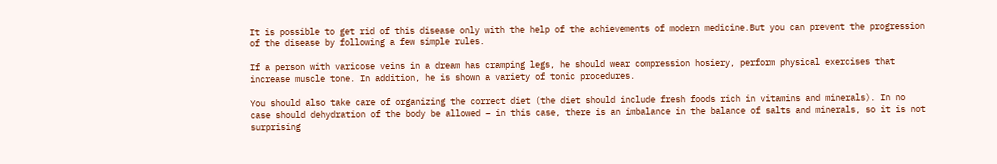It is possible to get rid of this disease only with the help of the achievements of modern medicine.But you can prevent the progression of the disease by following a few simple rules.

If a person with varicose veins in a dream has cramping legs, he should wear compression hosiery, perform physical exercises that increase muscle tone. In addition, he is shown a variety of tonic procedures.

You should also take care of organizing the correct diet (the diet should include fresh foods rich in vitamins and minerals). In no case should dehydration of the body be allowed – in this case, there is an imbalance in the balance of salts and minerals, so it is not surprising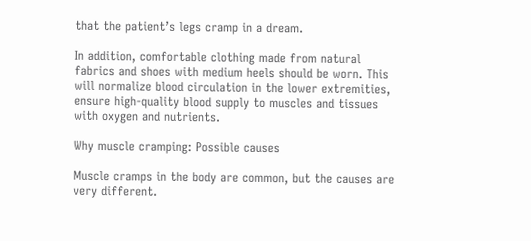that the patient’s legs cramp in a dream.

In addition, comfortable clothing made from natural fabrics and shoes with medium heels should be worn. This will normalize blood circulation in the lower extremities, ensure high-quality blood supply to muscles and tissues with oxygen and nutrients.

Why muscle cramping: Possible causes

Muscle cramps in the body are common, but the causes are very different.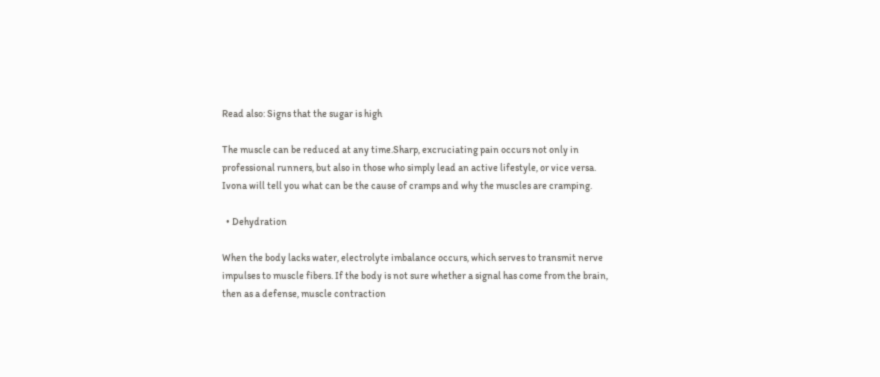Read also: Signs that the sugar is high

The muscle can be reduced at any time.Sharp, excruciating pain occurs not only in professional runners, but also in those who simply lead an active lifestyle, or vice versa. Ivona will tell you what can be the cause of cramps and why the muscles are cramping.

  • Dehydration

When the body lacks water, electrolyte imbalance occurs, which serves to transmit nerve impulses to muscle fibers. If the body is not sure whether a signal has come from the brain, then as a defense, muscle contraction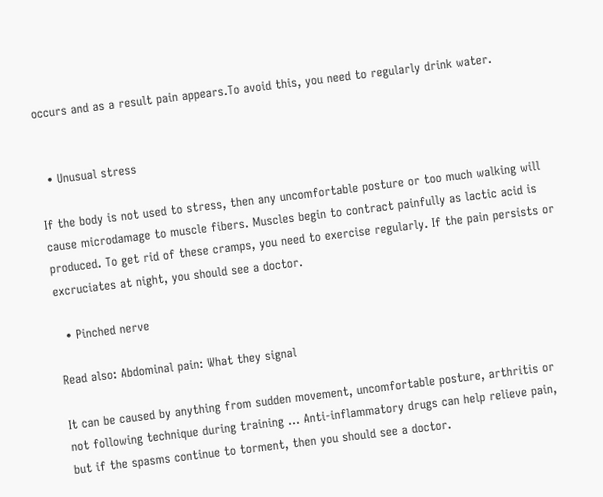occurs and as a result pain appears.To avoid this, you need to regularly drink water.


  • Unusual stress

If the body is not used to stress, then any uncomfortable posture or too much walking will cause microdamage to muscle fibers. Muscles begin to contract painfully as lactic acid is produced. To get rid of these cramps, you need to exercise regularly. If the pain persists or excruciates at night, you should see a doctor.

  • Pinched nerve

Read also: Abdominal pain: What they signal

It can be caused by anything from sudden movement, uncomfortable posture, arthritis or not following technique during training … Anti-inflammatory drugs can help relieve pain, but if the spasms continue to torment, then you should see a doctor.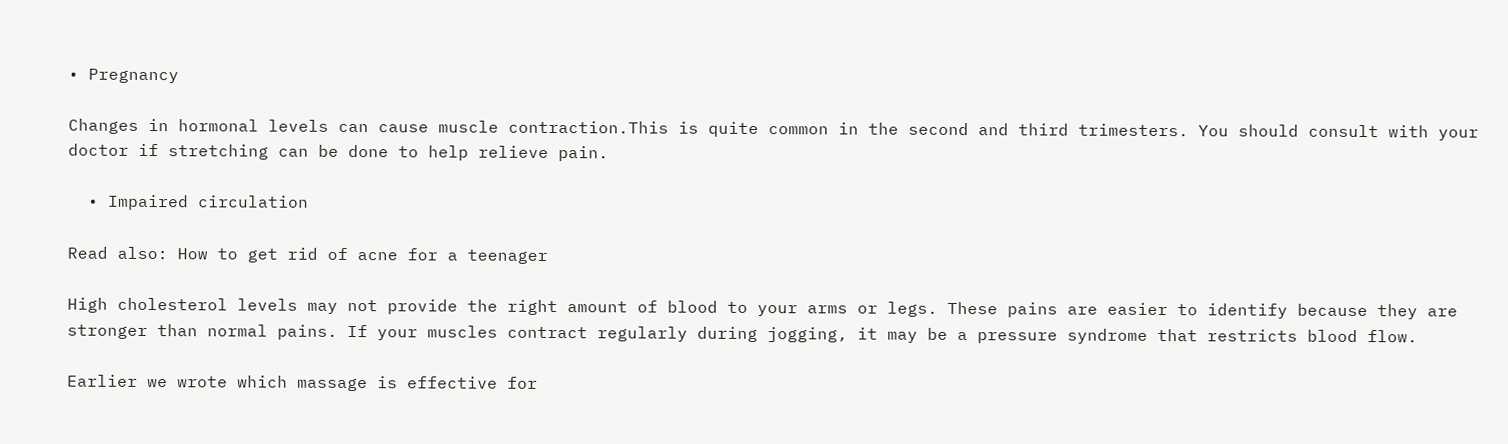• Pregnancy

Changes in hormonal levels can cause muscle contraction.This is quite common in the second and third trimesters. You should consult with your doctor if stretching can be done to help relieve pain.

  • Impaired circulation

Read also: How to get rid of acne for a teenager

High cholesterol levels may not provide the right amount of blood to your arms or legs. These pains are easier to identify because they are stronger than normal pains. If your muscles contract regularly during jogging, it may be a pressure syndrome that restricts blood flow.

Earlier we wrote which massage is effective for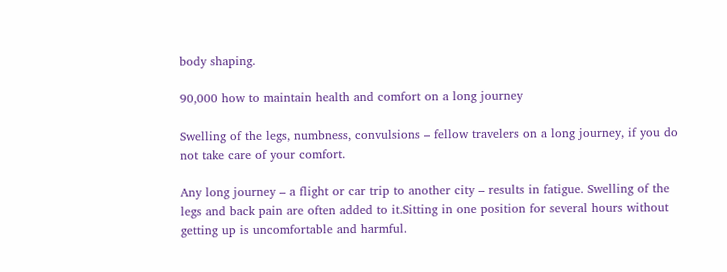body shaping.

90,000 how to maintain health and comfort on a long journey

Swelling of the legs, numbness, convulsions – fellow travelers on a long journey, if you do not take care of your comfort.

Any long journey – a flight or car trip to another city – results in fatigue. Swelling of the legs and back pain are often added to it.Sitting in one position for several hours without getting up is uncomfortable and harmful.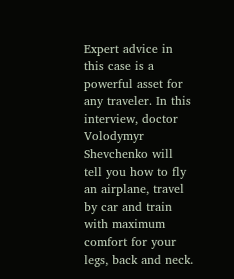Expert advice in this case is a powerful asset for any traveler. In this interview, doctor Volodymyr Shevchenko will tell you how to fly an airplane, travel by car and train with maximum comfort for your legs, back and neck.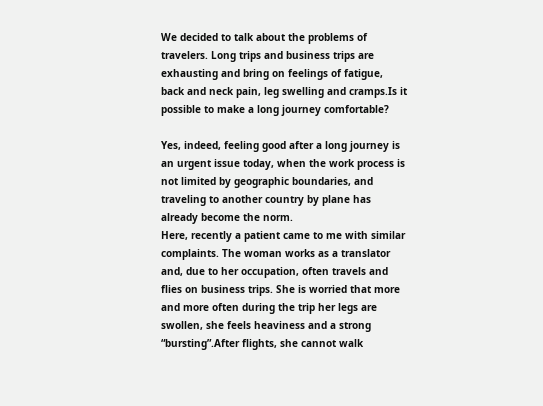We decided to talk about the problems of travelers. Long trips and business trips are exhausting and bring on feelings of fatigue, back and neck pain, leg swelling and cramps.Is it possible to make a long journey comfortable?

Yes, indeed, feeling good after a long journey is an urgent issue today, when the work process is not limited by geographic boundaries, and traveling to another country by plane has already become the norm.
Here, recently a patient came to me with similar complaints. The woman works as a translator and, due to her occupation, often travels and flies on business trips. She is worried that more and more often during the trip her legs are swollen, she feels heaviness and a strong “bursting”.After flights, she cannot walk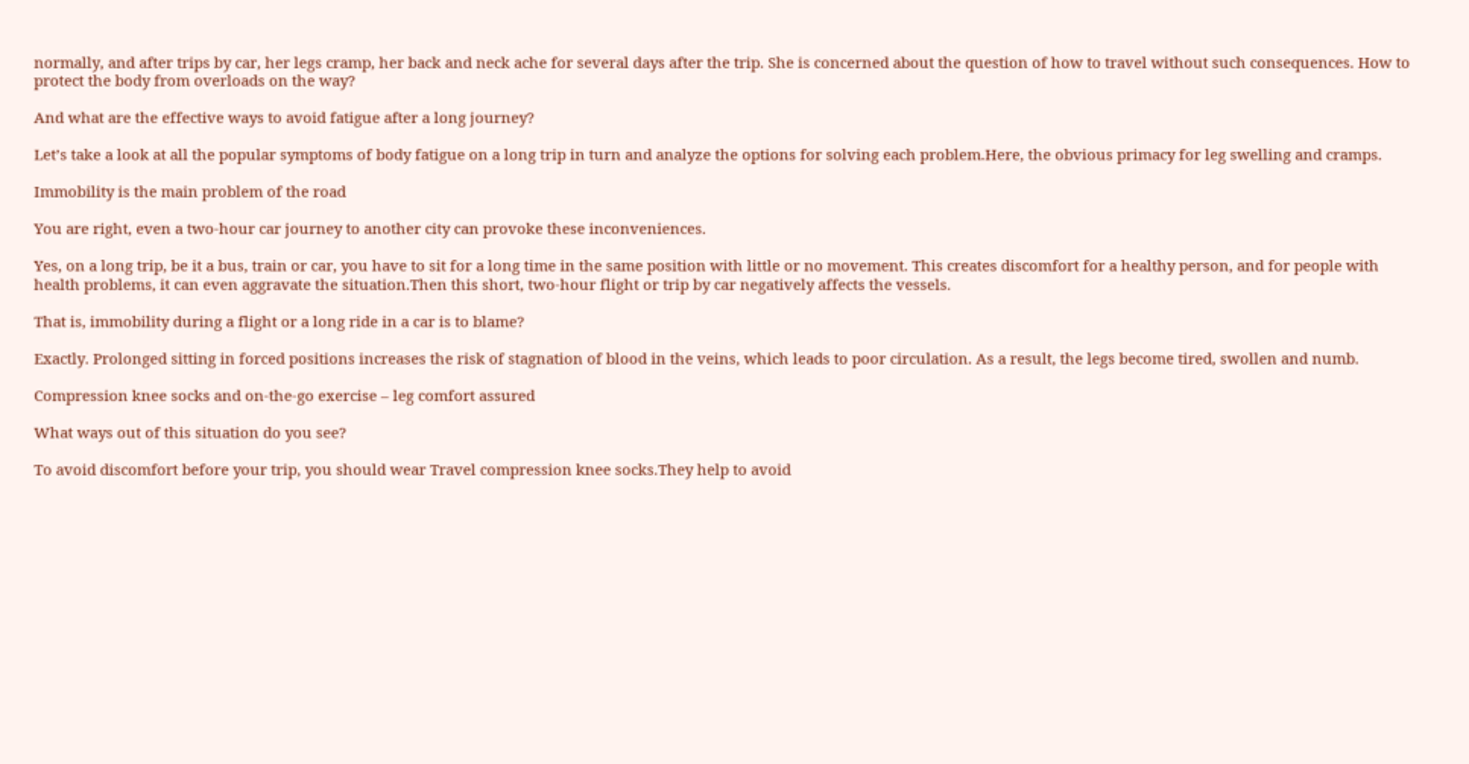normally, and after trips by car, her legs cramp, her back and neck ache for several days after the trip. She is concerned about the question of how to travel without such consequences. How to protect the body from overloads on the way?

And what are the effective ways to avoid fatigue after a long journey?

Let’s take a look at all the popular symptoms of body fatigue on a long trip in turn and analyze the options for solving each problem.Here, the obvious primacy for leg swelling and cramps.

Immobility is the main problem of the road

You are right, even a two-hour car journey to another city can provoke these inconveniences.

Yes, on a long trip, be it a bus, train or car, you have to sit for a long time in the same position with little or no movement. This creates discomfort for a healthy person, and for people with health problems, it can even aggravate the situation.Then this short, two-hour flight or trip by car negatively affects the vessels.

That is, immobility during a flight or a long ride in a car is to blame?

Exactly. Prolonged sitting in forced positions increases the risk of stagnation of blood in the veins, which leads to poor circulation. As a result, the legs become tired, swollen and numb.

Compression knee socks and on-the-go exercise – leg comfort assured

What ways out of this situation do you see?

To avoid discomfort before your trip, you should wear Travel compression knee socks.They help to avoid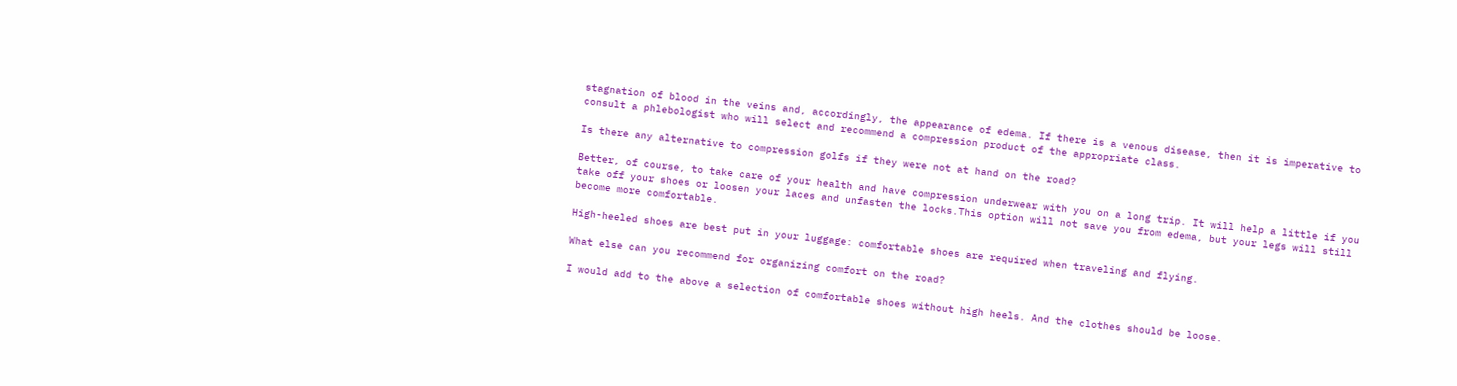stagnation of blood in the veins and, accordingly, the appearance of edema. If there is a venous disease, then it is imperative to consult a phlebologist who will select and recommend a compression product of the appropriate class.

Is there any alternative to compression golfs if they were not at hand on the road?

Better, of course, to take care of your health and have compression underwear with you on a long trip. It will help a little if you take off your shoes or loosen your laces and unfasten the locks.This option will not save you from edema, but your legs will still become more comfortable.

High-heeled shoes are best put in your luggage: comfortable shoes are required when traveling and flying.

What else can you recommend for organizing comfort on the road?

I would add to the above a selection of comfortable shoes without high heels. And the clothes should be loose.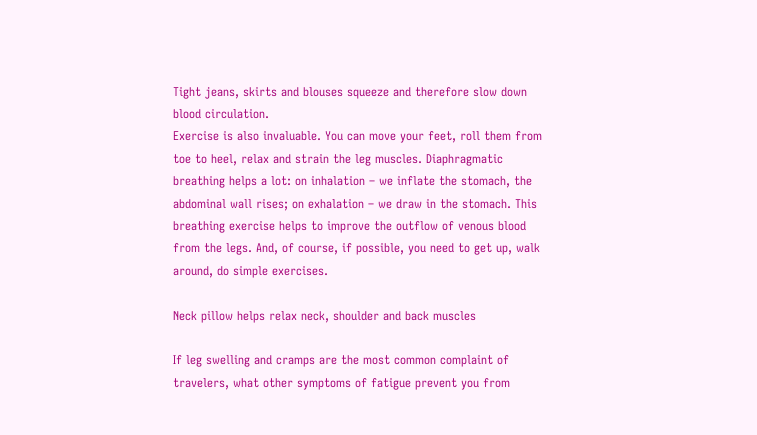Tight jeans, skirts and blouses squeeze and therefore slow down blood circulation.
Exercise is also invaluable. You can move your feet, roll them from toe to heel, relax and strain the leg muscles. Diaphragmatic breathing helps a lot: on inhalation – we inflate the stomach, the abdominal wall rises; on exhalation – we draw in the stomach. This breathing exercise helps to improve the outflow of venous blood from the legs. And, of course, if possible, you need to get up, walk around, do simple exercises.

Neck pillow helps relax neck, shoulder and back muscles

If leg swelling and cramps are the most common complaint of travelers, what other symptoms of fatigue prevent you from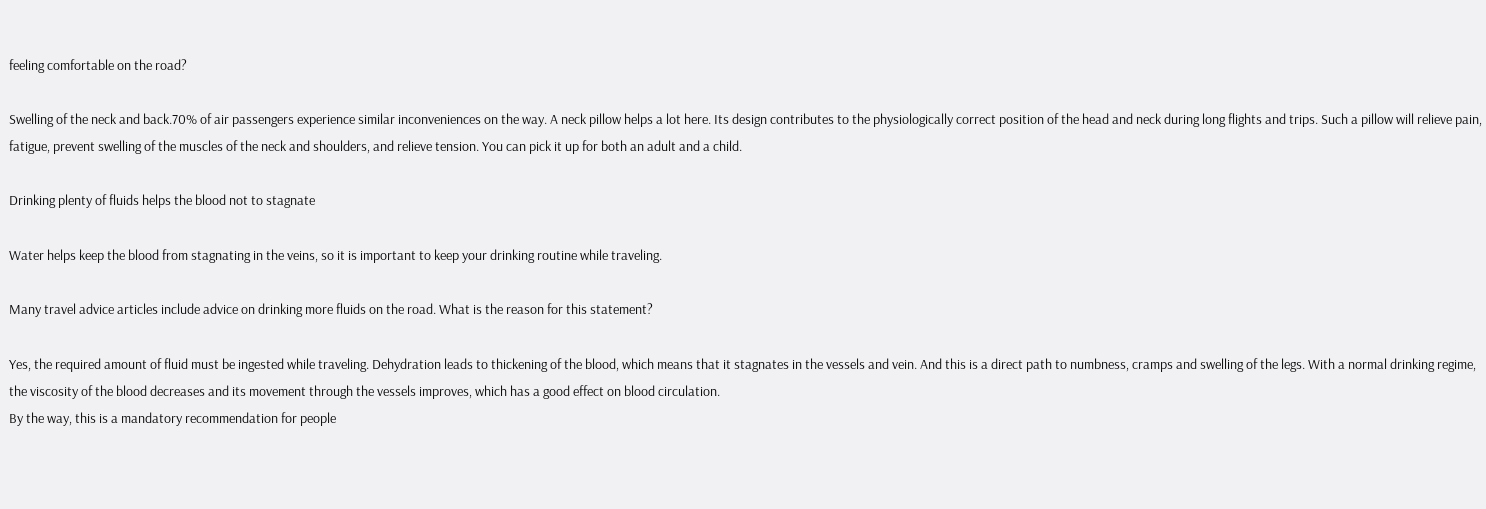feeling comfortable on the road?

Swelling of the neck and back.70% of air passengers experience similar inconveniences on the way. A neck pillow helps a lot here. Its design contributes to the physiologically correct position of the head and neck during long flights and trips. Such a pillow will relieve pain, fatigue, prevent swelling of the muscles of the neck and shoulders, and relieve tension. You can pick it up for both an adult and a child.

Drinking plenty of fluids helps the blood not to stagnate

Water helps keep the blood from stagnating in the veins, so it is important to keep your drinking routine while traveling.

Many travel advice articles include advice on drinking more fluids on the road. What is the reason for this statement?

Yes, the required amount of fluid must be ingested while traveling. Dehydration leads to thickening of the blood, which means that it stagnates in the vessels and vein. And this is a direct path to numbness, cramps and swelling of the legs. With a normal drinking regime, the viscosity of the blood decreases and its movement through the vessels improves, which has a good effect on blood circulation.
By the way, this is a mandatory recommendation for people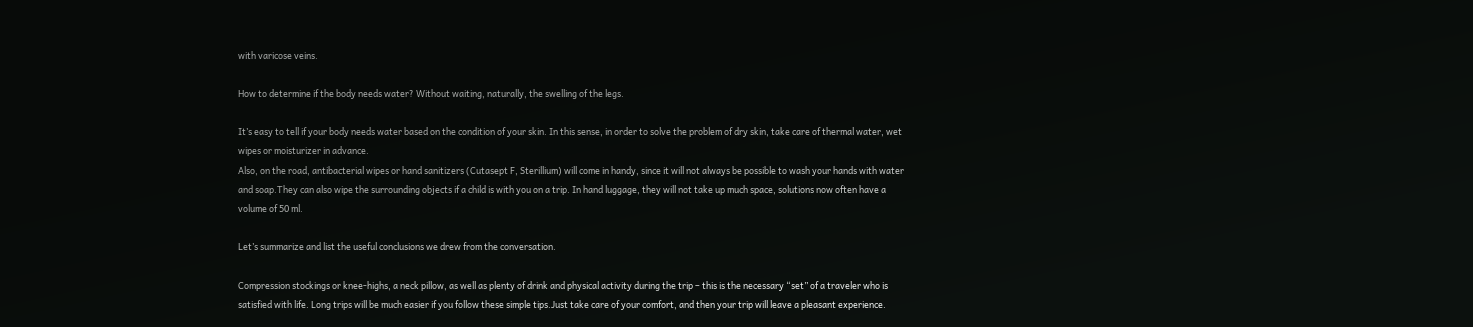with varicose veins.

How to determine if the body needs water? Without waiting, naturally, the swelling of the legs.

It’s easy to tell if your body needs water based on the condition of your skin. In this sense, in order to solve the problem of dry skin, take care of thermal water, wet wipes or moisturizer in advance.
Also, on the road, antibacterial wipes or hand sanitizers (Cutasept F, Sterillium) will come in handy, since it will not always be possible to wash your hands with water and soap.They can also wipe the surrounding objects if a child is with you on a trip. In hand luggage, they will not take up much space, solutions now often have a volume of 50 ml.

Let’s summarize and list the useful conclusions we drew from the conversation.

Compression stockings or knee-highs, a neck pillow, as well as plenty of drink and physical activity during the trip – this is the necessary “set” of a traveler who is satisfied with life. Long trips will be much easier if you follow these simple tips.Just take care of your comfort, and then your trip will leave a pleasant experience.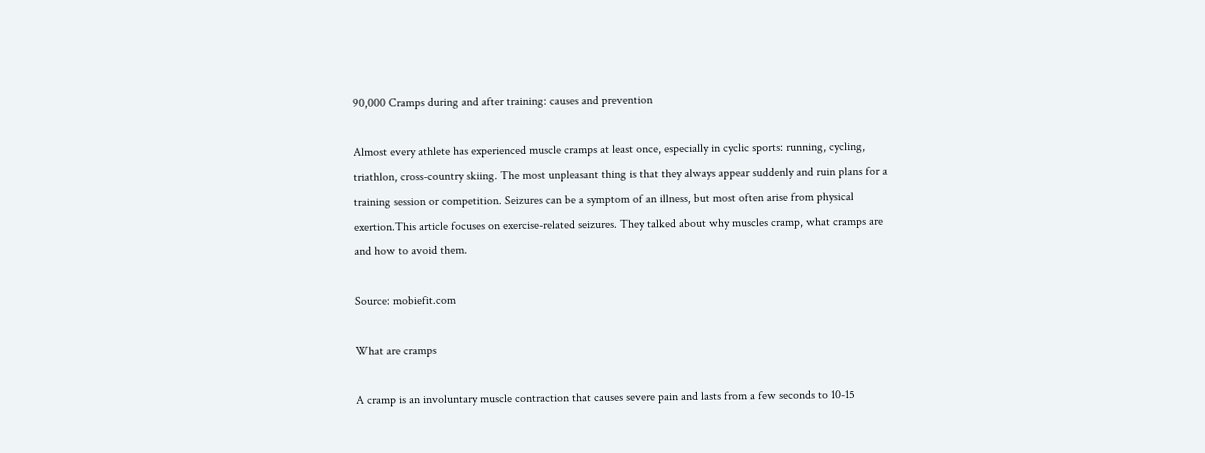90,000 Cramps during and after training: causes and prevention

Almost every athlete has experienced muscle cramps at least once, especially in cyclic sports: running, cycling, triathlon, cross-country skiing. The most unpleasant thing is that they always appear suddenly and ruin plans for a training session or competition. Seizures can be a symptom of an illness, but most often arise from physical exertion.This article focuses on exercise-related seizures. They talked about why muscles cramp, what cramps are and how to avoid them.

Source: mobiefit.com

What are cramps

A cramp is an involuntary muscle contraction that causes severe pain and lasts from a few seconds to 10-15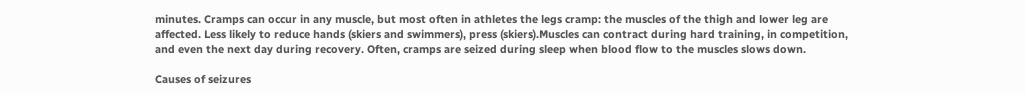minutes. Cramps can occur in any muscle, but most often in athletes the legs cramp: the muscles of the thigh and lower leg are affected. Less likely to reduce hands (skiers and swimmers), press (skiers).Muscles can contract during hard training, in competition, and even the next day during recovery. Often, cramps are seized during sleep when blood flow to the muscles slows down.

Causes of seizures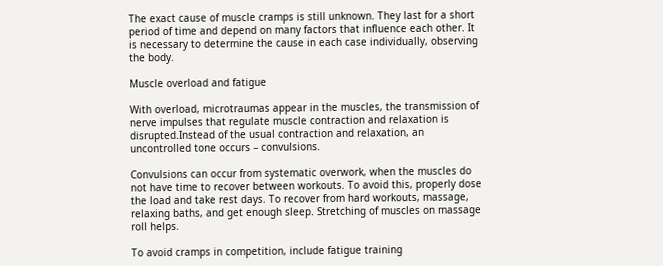The exact cause of muscle cramps is still unknown. They last for a short period of time and depend on many factors that influence each other. It is necessary to determine the cause in each case individually, observing the body.

Muscle overload and fatigue

With overload, microtraumas appear in the muscles, the transmission of nerve impulses that regulate muscle contraction and relaxation is disrupted.Instead of the usual contraction and relaxation, an uncontrolled tone occurs – convulsions.

Convulsions can occur from systematic overwork, when the muscles do not have time to recover between workouts. To avoid this, properly dose the load and take rest days. To recover from hard workouts, massage, relaxing baths, and get enough sleep. Stretching of muscles on massage roll helps.

To avoid cramps in competition, include fatigue training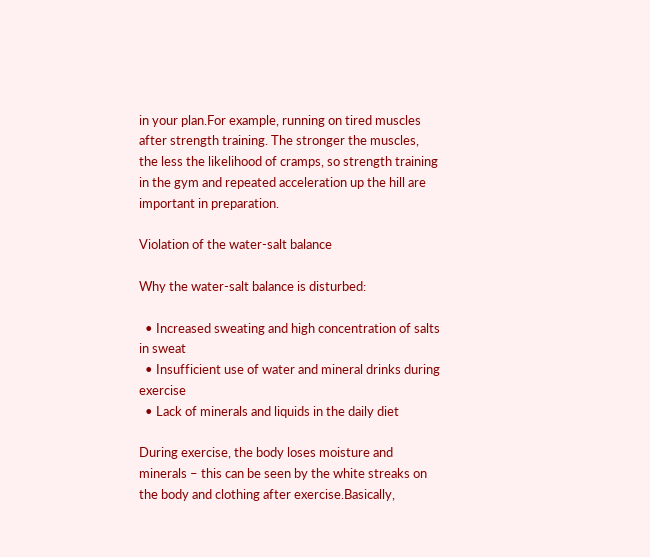in your plan.For example, running on tired muscles after strength training. The stronger the muscles, the less the likelihood of cramps, so strength training in the gym and repeated acceleration up the hill are important in preparation.

Violation of the water-salt balance

Why the water-salt balance is disturbed:

  • Increased sweating and high concentration of salts in sweat
  • Insufficient use of water and mineral drinks during exercise
  • Lack of minerals and liquids in the daily diet

During exercise, the body loses moisture and minerals – this can be seen by the white streaks on the body and clothing after exercise.Basically,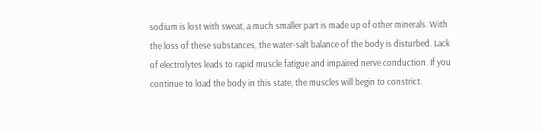sodium is lost with sweat, a much smaller part is made up of other minerals. With the loss of these substances, the water-salt balance of the body is disturbed. Lack of electrolytes leads to rapid muscle fatigue and impaired nerve conduction. If you continue to load the body in this state, the muscles will begin to constrict.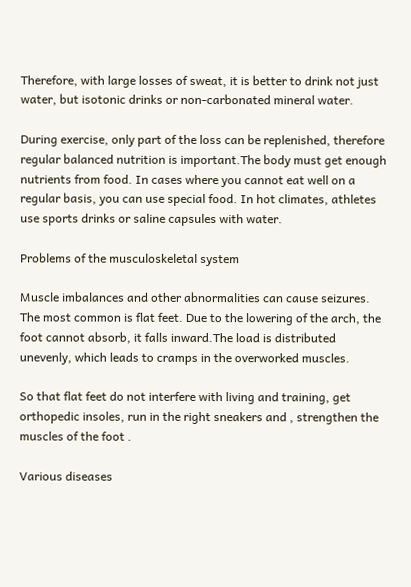Therefore, with large losses of sweat, it is better to drink not just water, but isotonic drinks or non-carbonated mineral water.

During exercise, only part of the loss can be replenished, therefore regular balanced nutrition is important.The body must get enough nutrients from food. In cases where you cannot eat well on a regular basis, you can use special food. In hot climates, athletes use sports drinks or saline capsules with water.

Problems of the musculoskeletal system

Muscle imbalances and other abnormalities can cause seizures. The most common is flat feet. Due to the lowering of the arch, the foot cannot absorb, it falls inward.The load is distributed unevenly, which leads to cramps in the overworked muscles.

So that flat feet do not interfere with living and training, get orthopedic insoles, run in the right sneakers and , strengthen the muscles of the foot .

Various diseases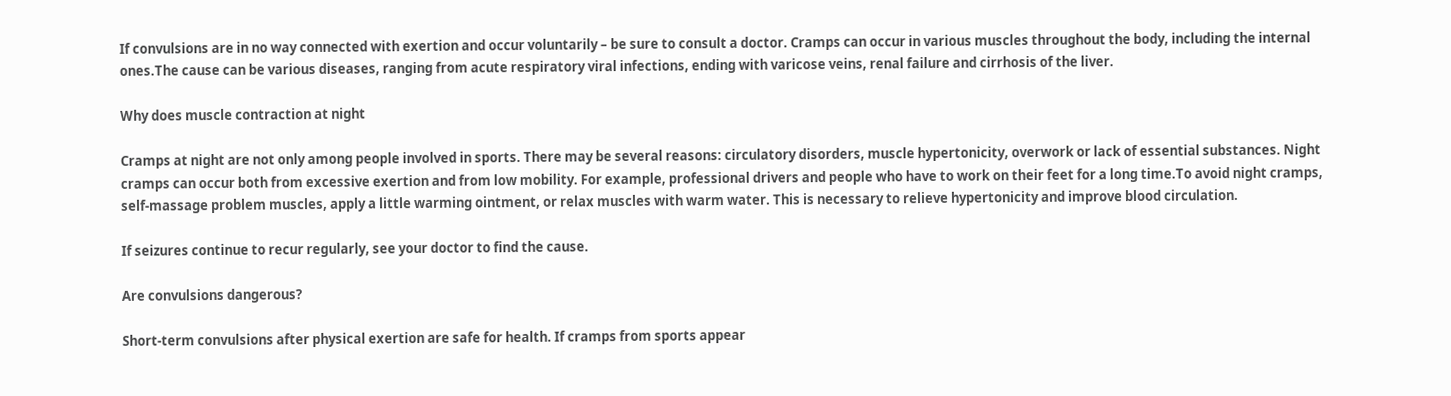If convulsions are in no way connected with exertion and occur voluntarily – be sure to consult a doctor. Cramps can occur in various muscles throughout the body, including the internal ones.The cause can be various diseases, ranging from acute respiratory viral infections, ending with varicose veins, renal failure and cirrhosis of the liver.

Why does muscle contraction at night

Cramps at night are not only among people involved in sports. There may be several reasons: circulatory disorders, muscle hypertonicity, overwork or lack of essential substances. Night cramps can occur both from excessive exertion and from low mobility. For example, professional drivers and people who have to work on their feet for a long time.To avoid night cramps, self-massage problem muscles, apply a little warming ointment, or relax muscles with warm water. This is necessary to relieve hypertonicity and improve blood circulation.

If seizures continue to recur regularly, see your doctor to find the cause.

Are convulsions dangerous?

Short-term convulsions after physical exertion are safe for health. If cramps from sports appear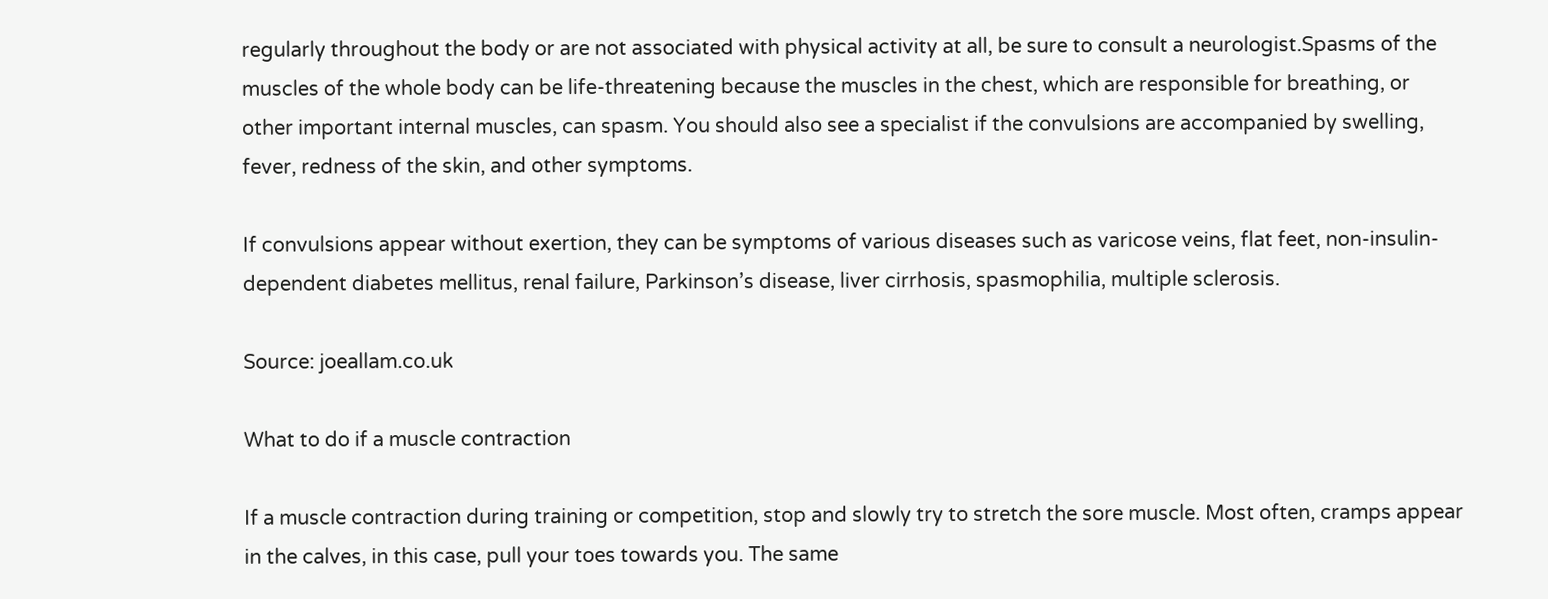regularly throughout the body or are not associated with physical activity at all, be sure to consult a neurologist.Spasms of the muscles of the whole body can be life-threatening because the muscles in the chest, which are responsible for breathing, or other important internal muscles, can spasm. You should also see a specialist if the convulsions are accompanied by swelling, fever, redness of the skin, and other symptoms.

If convulsions appear without exertion, they can be symptoms of various diseases such as varicose veins, flat feet, non-insulin-dependent diabetes mellitus, renal failure, Parkinson’s disease, liver cirrhosis, spasmophilia, multiple sclerosis.

Source: joeallam.co.uk

What to do if a muscle contraction

If a muscle contraction during training or competition, stop and slowly try to stretch the sore muscle. Most often, cramps appear in the calves, in this case, pull your toes towards you. The same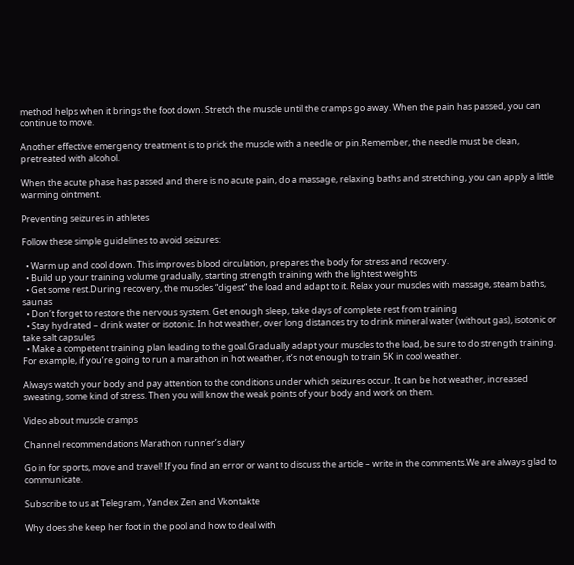method helps when it brings the foot down. Stretch the muscle until the cramps go away. When the pain has passed, you can continue to move.

Another effective emergency treatment is to prick the muscle with a needle or pin.Remember, the needle must be clean, pretreated with alcohol.

When the acute phase has passed and there is no acute pain, do a massage, relaxing baths and stretching, you can apply a little warming ointment.

Preventing seizures in athletes

Follow these simple guidelines to avoid seizures:

  • Warm up and cool down. This improves blood circulation, prepares the body for stress and recovery.
  • Build up your training volume gradually, starting strength training with the lightest weights
  • Get some rest.During recovery, the muscles “digest” the load and adapt to it. Relax your muscles with massage, steam baths, saunas
  • Don’t forget to restore the nervous system. Get enough sleep, take days of complete rest from training
  • Stay hydrated – drink water or isotonic. In hot weather, over long distances try to drink mineral water (without gas), isotonic or take salt capsules
  • Make a competent training plan leading to the goal.Gradually adapt your muscles to the load, be sure to do strength training. For example, if you’re going to run a marathon in hot weather, it’s not enough to train 5K in cool weather.

Always watch your body and pay attention to the conditions under which seizures occur. It can be hot weather, increased sweating, some kind of stress. Then you will know the weak points of your body and work on them.

Video about muscle cramps

Channel recommendations Marathon runner’s diary

Go in for sports, move and travel! If you find an error or want to discuss the article – write in the comments.We are always glad to communicate.

Subscribe to us at Telegram , Yandex Zen and Vkontakte

Why does she keep her foot in the pool and how to deal with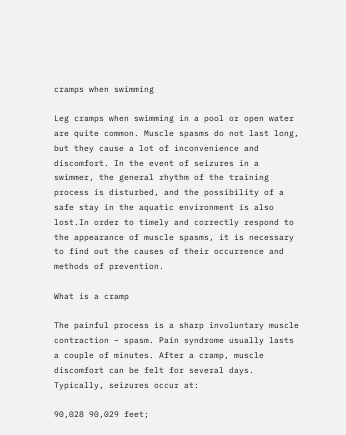cramps when swimming

Leg cramps when swimming in a pool or open water are quite common. Muscle spasms do not last long, but they cause a lot of inconvenience and discomfort. In the event of seizures in a swimmer, the general rhythm of the training process is disturbed, and the possibility of a safe stay in the aquatic environment is also lost.In order to timely and correctly respond to the appearance of muscle spasms, it is necessary to find out the causes of their occurrence and methods of prevention.

What is a cramp

The painful process is a sharp involuntary muscle contraction – spasm. Pain syndrome usually lasts a couple of minutes. After a cramp, muscle discomfort can be felt for several days. Typically, seizures occur at:

90,028 90,029 feet;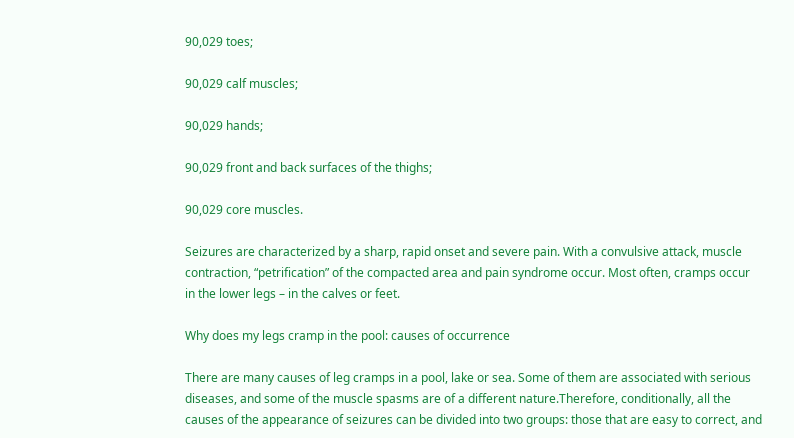90,029 toes;

90,029 calf muscles;

90,029 hands;

90,029 front and back surfaces of the thighs;

90,029 core muscles.

Seizures are characterized by a sharp, rapid onset and severe pain. With a convulsive attack, muscle contraction, “petrification” of the compacted area and pain syndrome occur. Most often, cramps occur in the lower legs – in the calves or feet.

Why does my legs cramp in the pool: causes of occurrence

There are many causes of leg cramps in a pool, lake or sea. Some of them are associated with serious diseases, and some of the muscle spasms are of a different nature.Therefore, conditionally, all the causes of the appearance of seizures can be divided into two groups: those that are easy to correct, and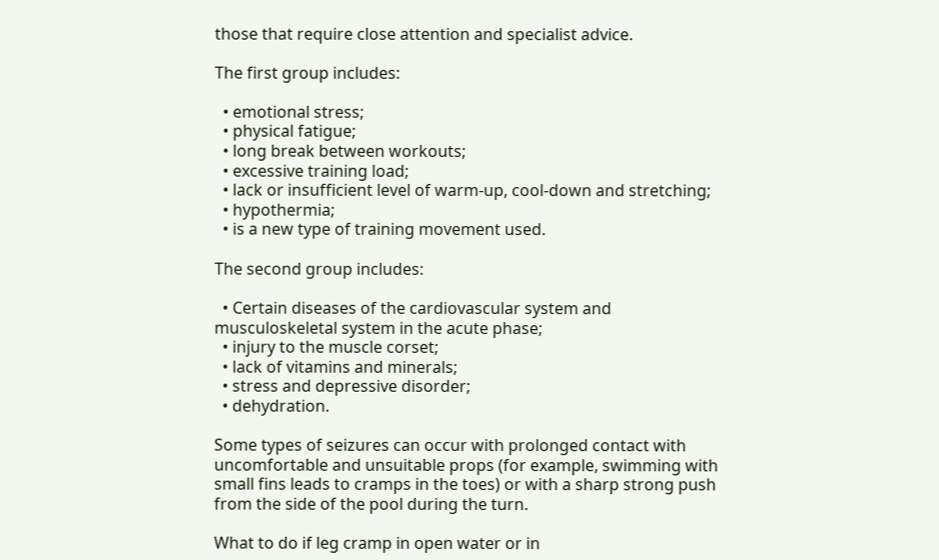those that require close attention and specialist advice.

The first group includes:

  • emotional stress;
  • physical fatigue;
  • long break between workouts;
  • excessive training load;
  • lack or insufficient level of warm-up, cool-down and stretching;
  • hypothermia;
  • is a new type of training movement used.

The second group includes:

  • Certain diseases of the cardiovascular system and musculoskeletal system in the acute phase;
  • injury to the muscle corset;
  • lack of vitamins and minerals;
  • stress and depressive disorder;
  • dehydration.

Some types of seizures can occur with prolonged contact with uncomfortable and unsuitable props (for example, swimming with small fins leads to cramps in the toes) or with a sharp strong push from the side of the pool during the turn.

What to do if leg cramp in open water or in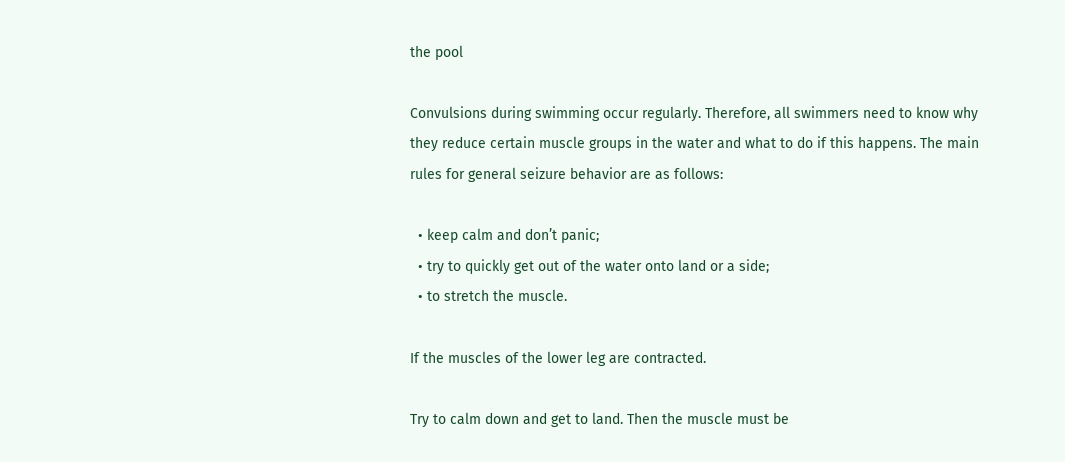the pool

Convulsions during swimming occur regularly. Therefore, all swimmers need to know why they reduce certain muscle groups in the water and what to do if this happens. The main rules for general seizure behavior are as follows:

  • keep calm and don’t panic;
  • try to quickly get out of the water onto land or a side;
  • to stretch the muscle.

If the muscles of the lower leg are contracted.

Try to calm down and get to land. Then the muscle must be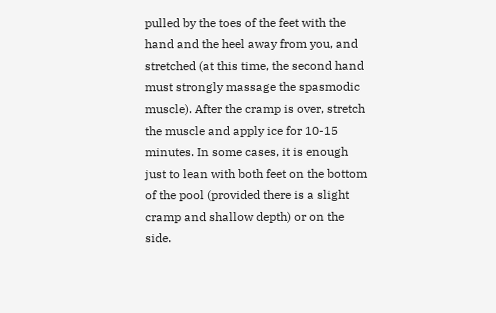pulled by the toes of the feet with the hand and the heel away from you, and stretched (at this time, the second hand must strongly massage the spasmodic muscle). After the cramp is over, stretch the muscle and apply ice for 10-15 minutes. In some cases, it is enough just to lean with both feet on the bottom of the pool (provided there is a slight cramp and shallow depth) or on the side.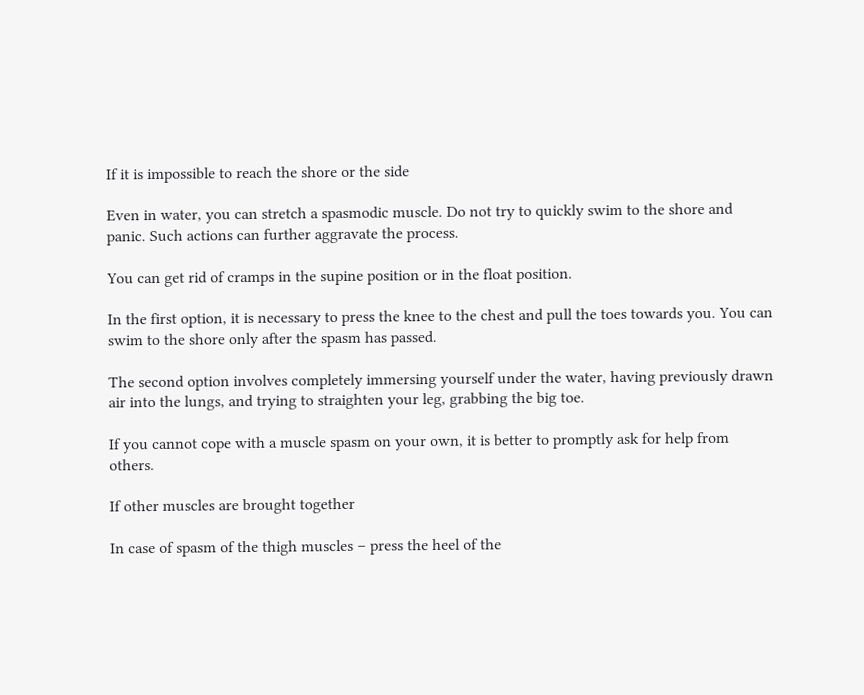If it is impossible to reach the shore or the side

Even in water, you can stretch a spasmodic muscle. Do not try to quickly swim to the shore and panic. Such actions can further aggravate the process.

You can get rid of cramps in the supine position or in the float position.

In the first option, it is necessary to press the knee to the chest and pull the toes towards you. You can swim to the shore only after the spasm has passed.

The second option involves completely immersing yourself under the water, having previously drawn air into the lungs, and trying to straighten your leg, grabbing the big toe.

If you cannot cope with a muscle spasm on your own, it is better to promptly ask for help from others.

If other muscles are brought together

In case of spasm of the thigh muscles – press the heel of the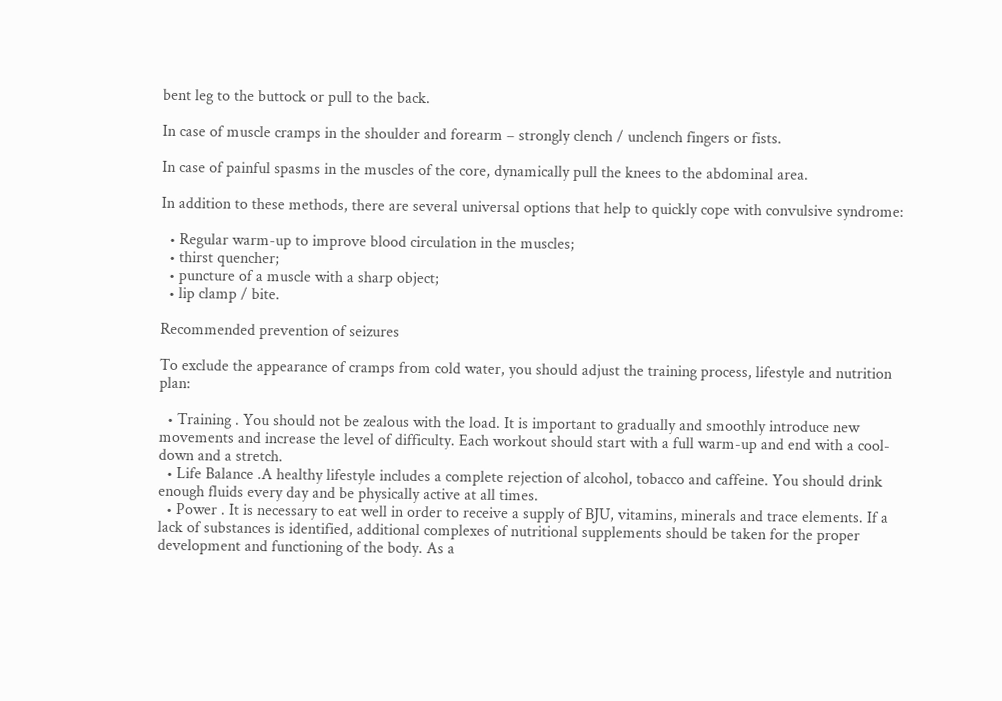bent leg to the buttock or pull to the back.

In case of muscle cramps in the shoulder and forearm – strongly clench / unclench fingers or fists.

In case of painful spasms in the muscles of the core, dynamically pull the knees to the abdominal area.

In addition to these methods, there are several universal options that help to quickly cope with convulsive syndrome:

  • Regular warm-up to improve blood circulation in the muscles;
  • thirst quencher;
  • puncture of a muscle with a sharp object;
  • lip clamp / bite.

Recommended prevention of seizures

To exclude the appearance of cramps from cold water, you should adjust the training process, lifestyle and nutrition plan:

  • Training . You should not be zealous with the load. It is important to gradually and smoothly introduce new movements and increase the level of difficulty. Each workout should start with a full warm-up and end with a cool-down and a stretch.
  • Life Balance .A healthy lifestyle includes a complete rejection of alcohol, tobacco and caffeine. You should drink enough fluids every day and be physically active at all times.
  • Power . It is necessary to eat well in order to receive a supply of BJU, vitamins, minerals and trace elements. If a lack of substances is identified, additional complexes of nutritional supplements should be taken for the proper development and functioning of the body. As a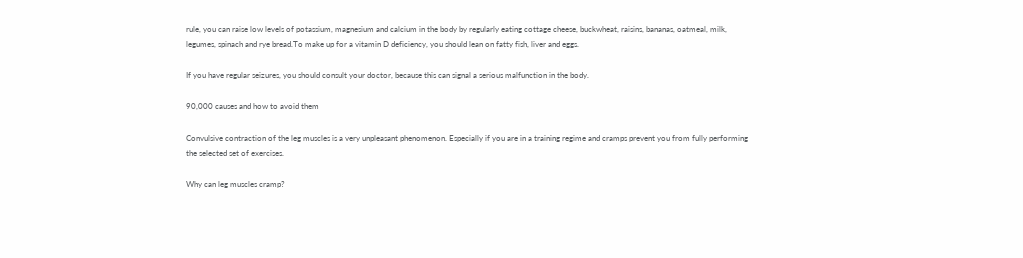rule, you can raise low levels of potassium, magnesium and calcium in the body by regularly eating cottage cheese, buckwheat, raisins, bananas, oatmeal, milk, legumes, spinach and rye bread.To make up for a vitamin D deficiency, you should lean on fatty fish, liver and eggs.

If you have regular seizures, you should consult your doctor, because this can signal a serious malfunction in the body.

90,000 causes and how to avoid them

Convulsive contraction of the leg muscles is a very unpleasant phenomenon. Especially if you are in a training regime and cramps prevent you from fully performing the selected set of exercises.

Why can leg muscles cramp?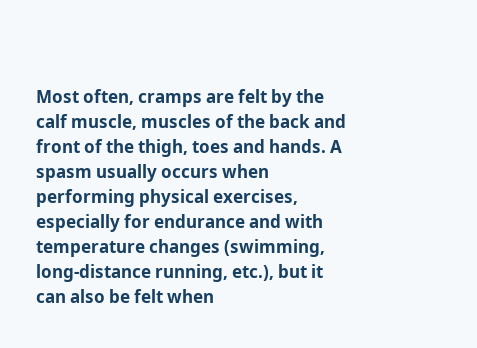Most often, cramps are felt by the calf muscle, muscles of the back and front of the thigh, toes and hands. A spasm usually occurs when performing physical exercises, especially for endurance and with temperature changes (swimming, long-distance running, etc.), but it can also be felt when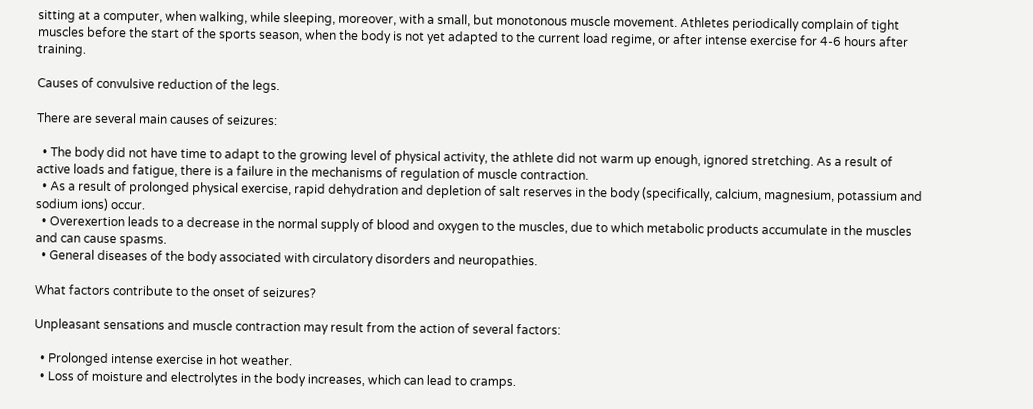sitting at a computer, when walking, while sleeping, moreover, with a small, but monotonous muscle movement. Athletes periodically complain of tight muscles before the start of the sports season, when the body is not yet adapted to the current load regime, or after intense exercise for 4-6 hours after training.

Causes of convulsive reduction of the legs.

There are several main causes of seizures:

  • The body did not have time to adapt to the growing level of physical activity, the athlete did not warm up enough, ignored stretching. As a result of active loads and fatigue, there is a failure in the mechanisms of regulation of muscle contraction.
  • As a result of prolonged physical exercise, rapid dehydration and depletion of salt reserves in the body (specifically, calcium, magnesium, potassium and sodium ions) occur.
  • Overexertion leads to a decrease in the normal supply of blood and oxygen to the muscles, due to which metabolic products accumulate in the muscles and can cause spasms.
  • General diseases of the body associated with circulatory disorders and neuropathies.

What factors contribute to the onset of seizures?

Unpleasant sensations and muscle contraction may result from the action of several factors:

  • Prolonged intense exercise in hot weather.
  • Loss of moisture and electrolytes in the body increases, which can lead to cramps.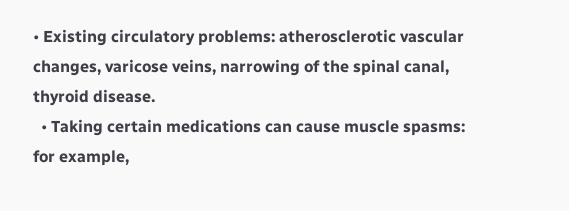• Existing circulatory problems: atherosclerotic vascular changes, varicose veins, narrowing of the spinal canal, thyroid disease.
  • Taking certain medications can cause muscle spasms: for example,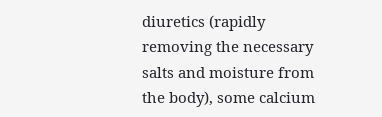diuretics (rapidly removing the necessary salts and moisture from the body), some calcium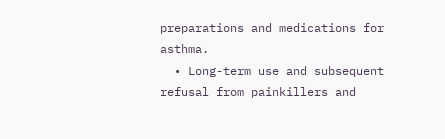preparations and medications for asthma.
  • Long-term use and subsequent refusal from painkillers and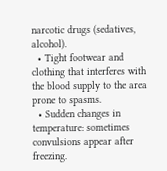narcotic drugs (sedatives, alcohol).
  • Tight footwear and clothing that interferes with the blood supply to the area prone to spasms.
  • Sudden changes in temperature: sometimes convulsions appear after freezing.